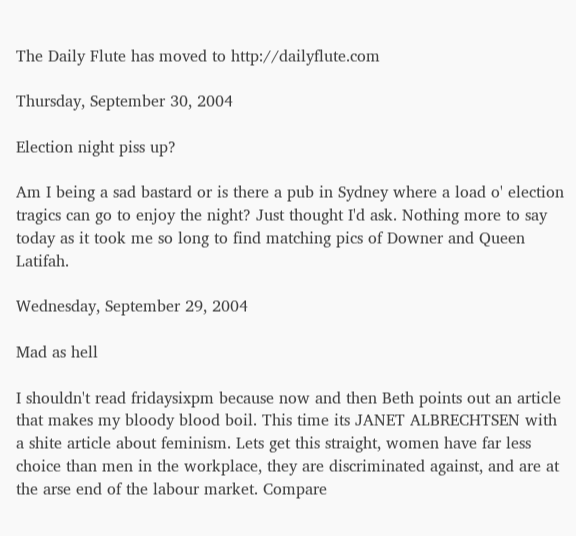The Daily Flute has moved to http://dailyflute.com

Thursday, September 30, 2004

Election night piss up?

Am I being a sad bastard or is there a pub in Sydney where a load o' election tragics can go to enjoy the night? Just thought I'd ask. Nothing more to say today as it took me so long to find matching pics of Downer and Queen Latifah.

Wednesday, September 29, 2004

Mad as hell

I shouldn't read fridaysixpm because now and then Beth points out an article that makes my bloody blood boil. This time its JANET ALBRECHTSEN with a shite article about feminism. Lets get this straight, women have far less choice than men in the workplace, they are discriminated against, and are at the arse end of the labour market. Compare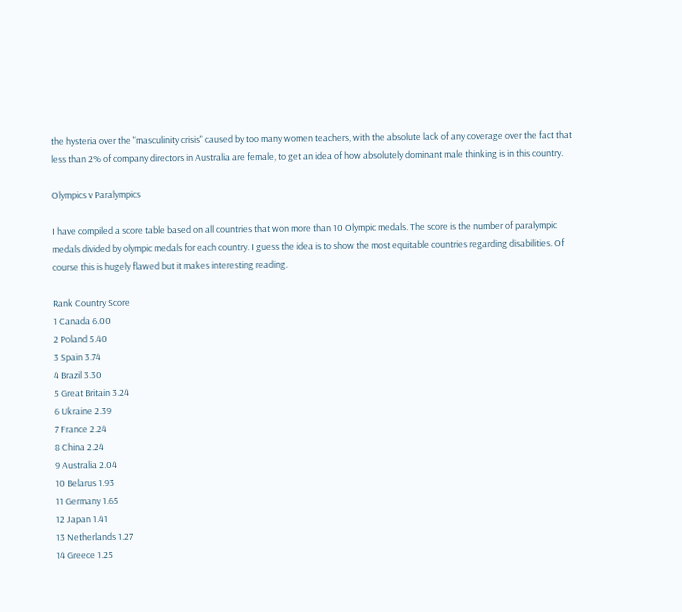the hysteria over the "masculinity crisis" caused by too many women teachers, with the absolute lack of any coverage over the fact that less than 2% of company directors in Australia are female, to get an idea of how absolutely dominant male thinking is in this country.

Olympics v Paralympics

I have compiled a score table based on all countries that won more than 10 Olympic medals. The score is the number of paralympic medals divided by olympic medals for each country. I guess the idea is to show the most equitable countries regarding disabilities. Of course this is hugely flawed but it makes interesting reading.

Rank Country Score
1 Canada 6.00
2 Poland 5.40
3 Spain 3.74
4 Brazil 3.30
5 Great Britain 3.24
6 Ukraine 2.39
7 France 2.24
8 China 2.24
9 Australia 2.04
10 Belarus 1.93
11 Germany 1.65
12 Japan 1.41
13 Netherlands 1.27
14 Greece 1.25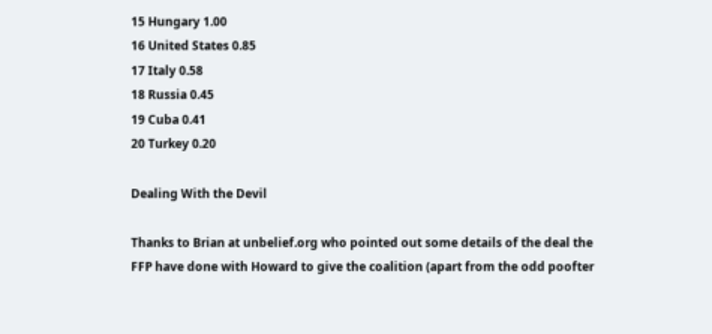15 Hungary 1.00
16 United States 0.85
17 Italy 0.58
18 Russia 0.45
19 Cuba 0.41
20 Turkey 0.20

Dealing With the Devil

Thanks to Brian at unbelief.org who pointed out some details of the deal the FFP have done with Howard to give the coalition (apart from the odd poofter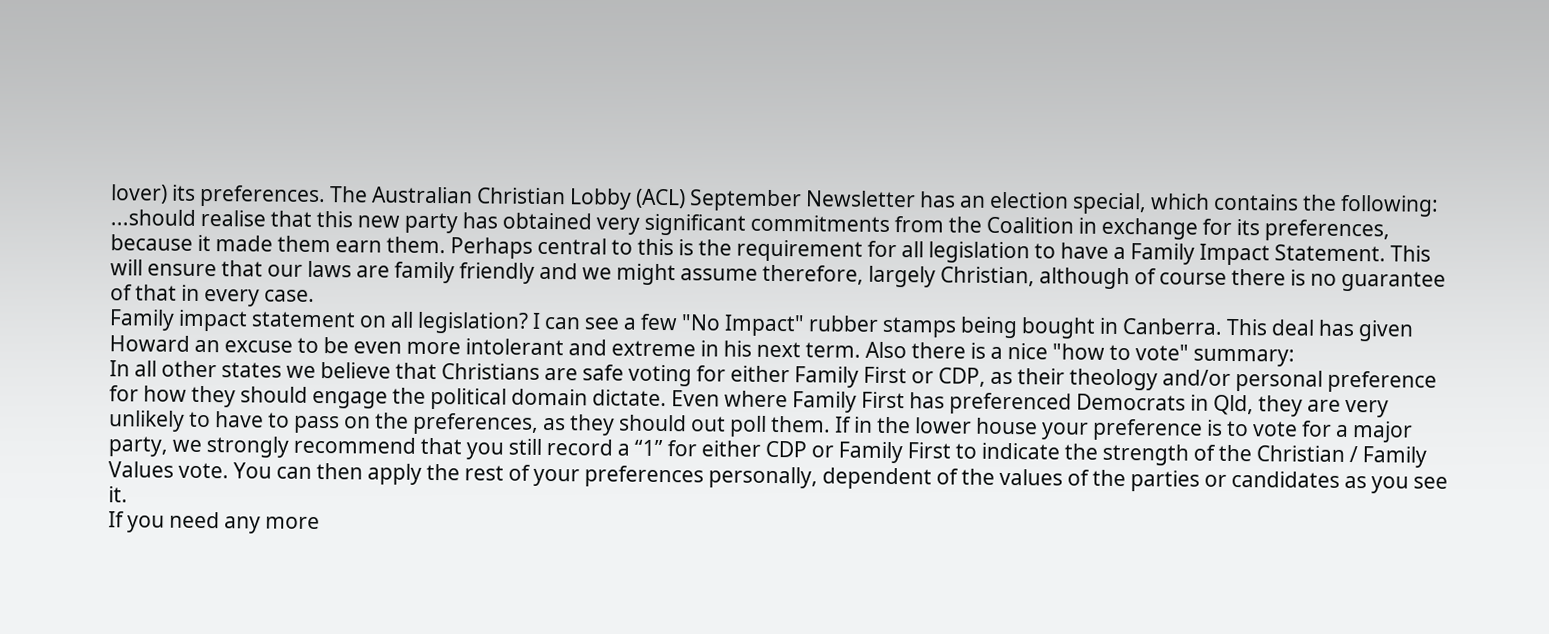lover) its preferences. The Australian Christian Lobby (ACL) September Newsletter has an election special, which contains the following:
...should realise that this new party has obtained very significant commitments from the Coalition in exchange for its preferences, because it made them earn them. Perhaps central to this is the requirement for all legislation to have a Family Impact Statement. This will ensure that our laws are family friendly and we might assume therefore, largely Christian, although of course there is no guarantee of that in every case.
Family impact statement on all legislation? I can see a few "No Impact" rubber stamps being bought in Canberra. This deal has given Howard an excuse to be even more intolerant and extreme in his next term. Also there is a nice "how to vote" summary:
In all other states we believe that Christians are safe voting for either Family First or CDP, as their theology and/or personal preference for how they should engage the political domain dictate. Even where Family First has preferenced Democrats in Qld, they are very unlikely to have to pass on the preferences, as they should out poll them. If in the lower house your preference is to vote for a major party, we strongly recommend that you still record a “1” for either CDP or Family First to indicate the strength of the Christian / Family Values vote. You can then apply the rest of your preferences personally, dependent of the values of the parties or candidates as you see it.
If you need any more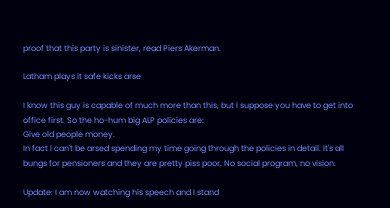proof that this party is sinister, read Piers Akerman.

Latham plays it safe kicks arse

I know this guy is capable of much more than this, but I suppose you have to get into office first. So the ho-hum big ALP policies are:
Give old people money.
In fact I can't be arsed spending my time going through the policies in detail. It's all bungs for pensioners and they are pretty piss poor. No social program, no vision.

Update: I am now watching his speech and I stand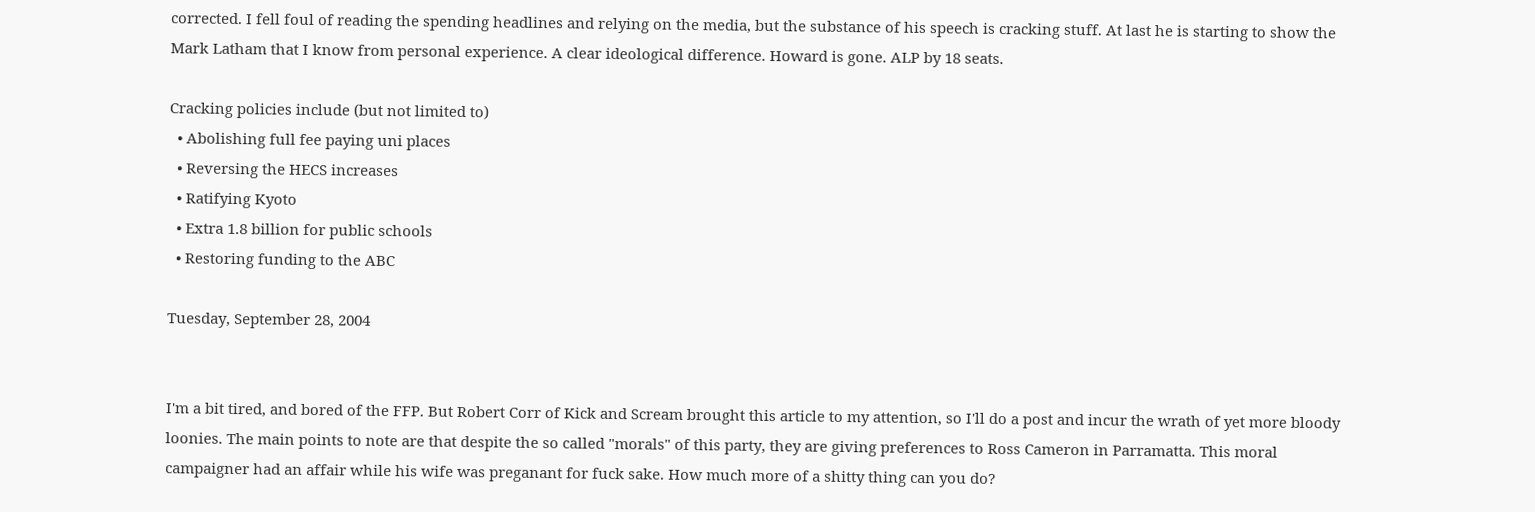corrected. I fell foul of reading the spending headlines and relying on the media, but the substance of his speech is cracking stuff. At last he is starting to show the Mark Latham that I know from personal experience. A clear ideological difference. Howard is gone. ALP by 18 seats.

Cracking policies include (but not limited to)
  • Abolishing full fee paying uni places
  • Reversing the HECS increases
  • Ratifying Kyoto
  • Extra 1.8 billion for public schools
  • Restoring funding to the ABC

Tuesday, September 28, 2004


I'm a bit tired, and bored of the FFP. But Robert Corr of Kick and Scream brought this article to my attention, so I'll do a post and incur the wrath of yet more bloody loonies. The main points to note are that despite the so called "morals" of this party, they are giving preferences to Ross Cameron in Parramatta. This moral campaigner had an affair while his wife was preganant for fuck sake. How much more of a shitty thing can you do?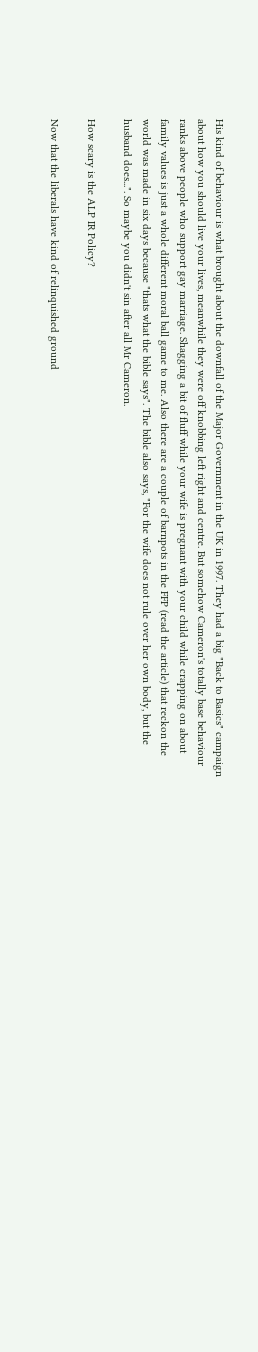His kind of behaviour is what brought about the downfall of the Major Government in the UK in 1997. They had a big "Back to Basics" campaign about how you should live your lives, meanwhile they were off knobbing left right and centre. But somehow Cameron's totally base behaviour ranks above people who support gay marriage. Shagging a bit of fluff while your wife is pregnant with your child while crapping on about family values is just a whole different moral ball game to me. Also there are a couple of barnpots in the FFP (read the article) that reckon the world was made in six days because "thats what the bible says". The bible also says, "For the wife does not rule over her own body, but the husband does...". So maybe you didn't sin after all Mr Cameron.

How scary is the ALP IR Policy?

Now that the liberals have kind of relinquished ground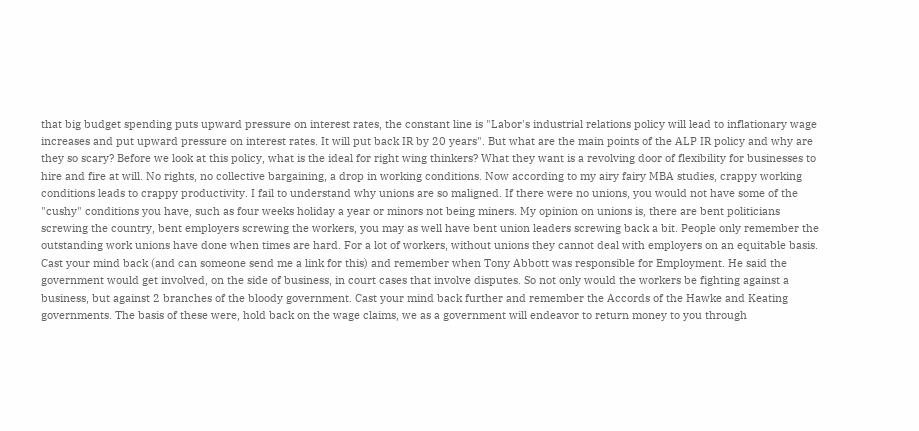that big budget spending puts upward pressure on interest rates, the constant line is "Labor's industrial relations policy will lead to inflationary wage increases and put upward pressure on interest rates. It will put back IR by 20 years". But what are the main points of the ALP IR policy and why are they so scary? Before we look at this policy, what is the ideal for right wing thinkers? What they want is a revolving door of flexibility for businesses to hire and fire at will. No rights, no collective bargaining, a drop in working conditions. Now according to my airy fairy MBA studies, crappy working conditions leads to crappy productivity. I fail to understand why unions are so maligned. If there were no unions, you would not have some of the "cushy" conditions you have, such as four weeks holiday a year or minors not being miners. My opinion on unions is, there are bent politicians screwing the country, bent employers screwing the workers, you may as well have bent union leaders screwing back a bit. People only remember the outstanding work unions have done when times are hard. For a lot of workers, without unions they cannot deal with employers on an equitable basis. Cast your mind back (and can someone send me a link for this) and remember when Tony Abbott was responsible for Employment. He said the government would get involved, on the side of business, in court cases that involve disputes. So not only would the workers be fighting against a business, but against 2 branches of the bloody government. Cast your mind back further and remember the Accords of the Hawke and Keating governments. The basis of these were, hold back on the wage claims, we as a government will endeavor to return money to you through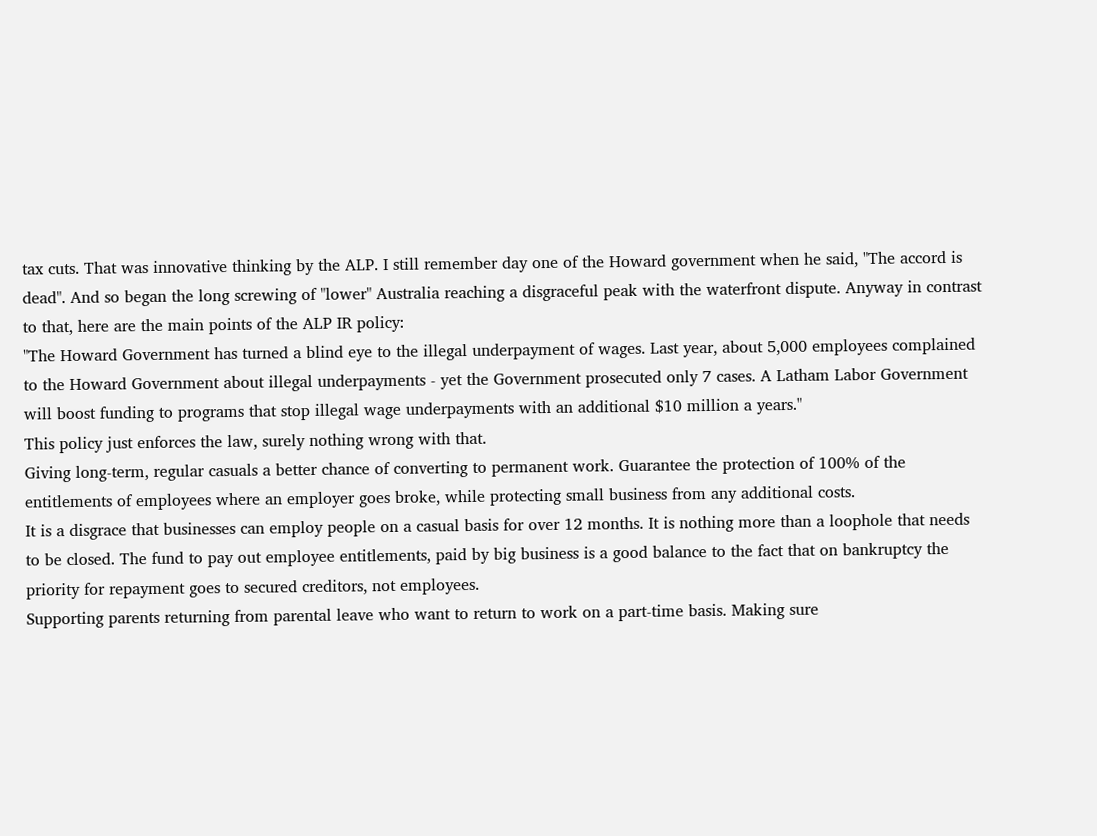tax cuts. That was innovative thinking by the ALP. I still remember day one of the Howard government when he said, "The accord is dead". And so began the long screwing of "lower" Australia reaching a disgraceful peak with the waterfront dispute. Anyway in contrast to that, here are the main points of the ALP IR policy:
"The Howard Government has turned a blind eye to the illegal underpayment of wages. Last year, about 5,000 employees complained to the Howard Government about illegal underpayments - yet the Government prosecuted only 7 cases. A Latham Labor Government will boost funding to programs that stop illegal wage underpayments with an additional $10 million a years."
This policy just enforces the law, surely nothing wrong with that.
Giving long-term, regular casuals a better chance of converting to permanent work. Guarantee the protection of 100% of the entitlements of employees where an employer goes broke, while protecting small business from any additional costs.
It is a disgrace that businesses can employ people on a casual basis for over 12 months. It is nothing more than a loophole that needs to be closed. The fund to pay out employee entitlements, paid by big business is a good balance to the fact that on bankruptcy the priority for repayment goes to secured creditors, not employees.
Supporting parents returning from parental leave who want to return to work on a part-time basis. Making sure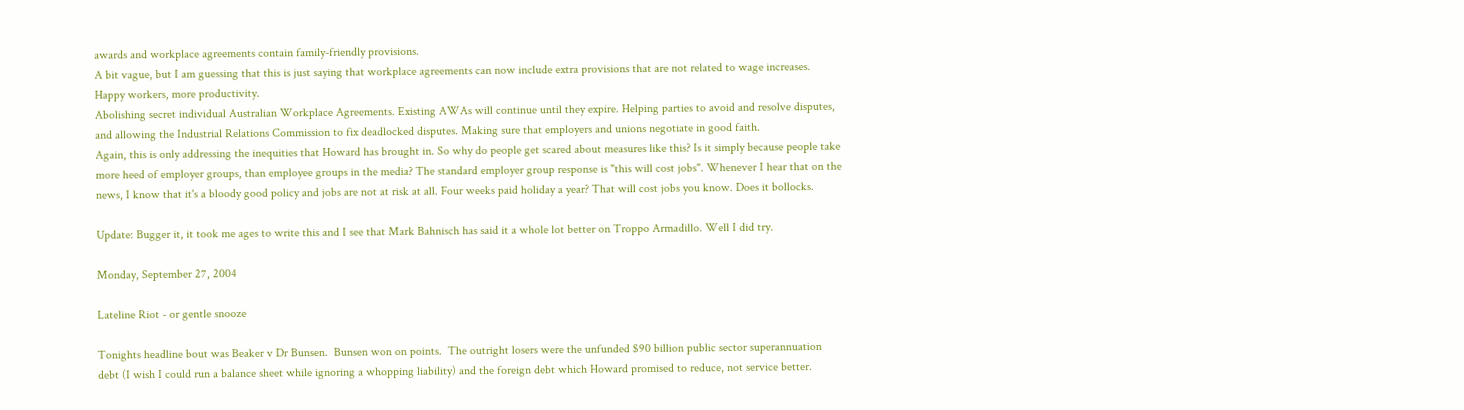awards and workplace agreements contain family-friendly provisions.
A bit vague, but I am guessing that this is just saying that workplace agreements can now include extra provisions that are not related to wage increases. Happy workers, more productivity.
Abolishing secret individual Australian Workplace Agreements. Existing AWAs will continue until they expire. Helping parties to avoid and resolve disputes, and allowing the Industrial Relations Commission to fix deadlocked disputes. Making sure that employers and unions negotiate in good faith.
Again, this is only addressing the inequities that Howard has brought in. So why do people get scared about measures like this? Is it simply because people take more heed of employer groups, than employee groups in the media? The standard employer group response is "this will cost jobs". Whenever I hear that on the news, I know that it's a bloody good policy and jobs are not at risk at all. Four weeks paid holiday a year? That will cost jobs you know. Does it bollocks.

Update: Bugger it, it took me ages to write this and I see that Mark Bahnisch has said it a whole lot better on Troppo Armadillo. Well I did try.

Monday, September 27, 2004

Lateline Riot - or gentle snooze

Tonights headline bout was Beaker v Dr Bunsen.  Bunsen won on points.  The outright losers were the unfunded $90 billion public sector superannuation debt (I wish I could run a balance sheet while ignoring a whopping liability) and the foreign debt which Howard promised to reduce, not service better.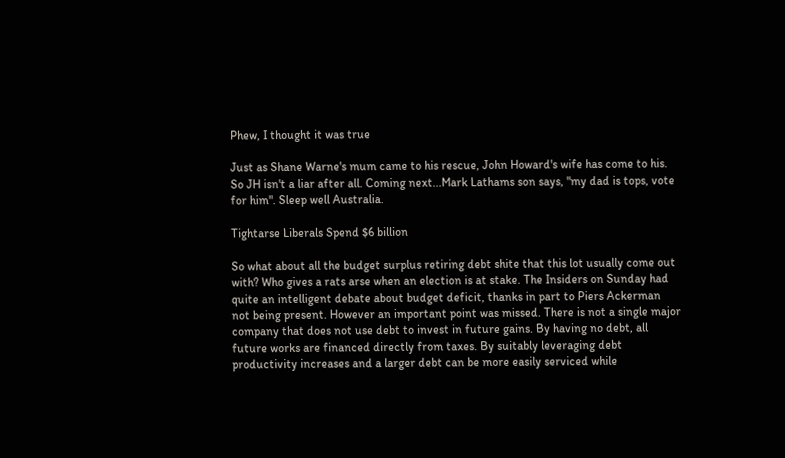Phew, I thought it was true

Just as Shane Warne's mum came to his rescue, John Howard's wife has come to his. So JH isn't a liar after all. Coming next...Mark Lathams son says, "my dad is tops, vote for him". Sleep well Australia.

Tightarse Liberals Spend $6 billion

So what about all the budget surplus retiring debt shite that this lot usually come out with? Who gives a rats arse when an election is at stake. The Insiders on Sunday had quite an intelligent debate about budget deficit, thanks in part to Piers Ackerman not being present. However an important point was missed. There is not a single major company that does not use debt to invest in future gains. By having no debt, all future works are financed directly from taxes. By suitably leveraging debt productivity increases and a larger debt can be more easily serviced while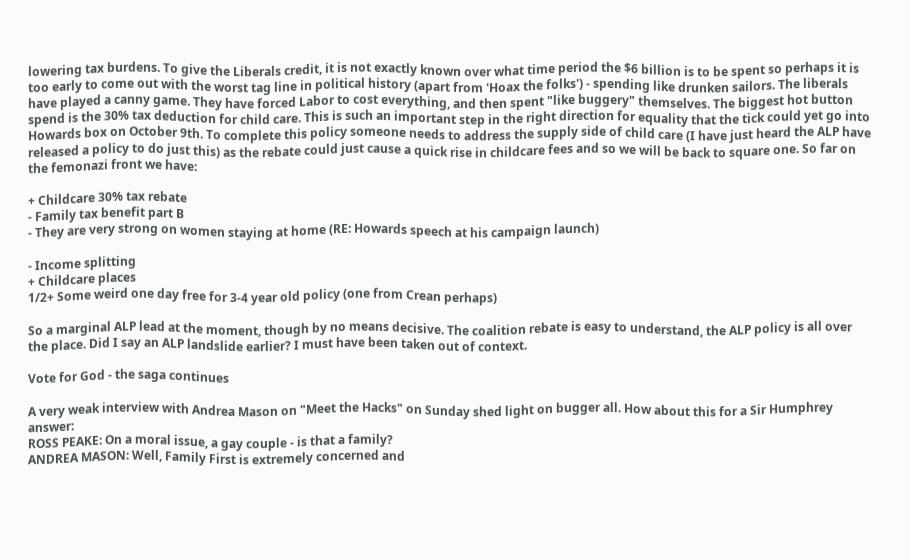lowering tax burdens. To give the Liberals credit, it is not exactly known over what time period the $6 billion is to be spent so perhaps it is too early to come out with the worst tag line in political history (apart from 'Hoax the folks') - spending like drunken sailors. The liberals have played a canny game. They have forced Labor to cost everything, and then spent "like buggery" themselves. The biggest hot button spend is the 30% tax deduction for child care. This is such an important step in the right direction for equality that the tick could yet go into Howards box on October 9th. To complete this policy someone needs to address the supply side of child care (I have just heard the ALP have released a policy to do just this) as the rebate could just cause a quick rise in childcare fees and so we will be back to square one. So far on the femonazi front we have:

+ Childcare 30% tax rebate
- Family tax benefit part B
- They are very strong on women staying at home (RE: Howards speech at his campaign launch)

- Income splitting
+ Childcare places
1/2+ Some weird one day free for 3-4 year old policy (one from Crean perhaps)

So a marginal ALP lead at the moment, though by no means decisive. The coalition rebate is easy to understand, the ALP policy is all over the place. Did I say an ALP landslide earlier? I must have been taken out of context.

Vote for God - the saga continues

A very weak interview with Andrea Mason on "Meet the Hacks" on Sunday shed light on bugger all. How about this for a Sir Humphrey answer:
ROSS PEAKE: On a moral issue, a gay couple - is that a family?
ANDREA MASON: Well, Family First is extremely concerned and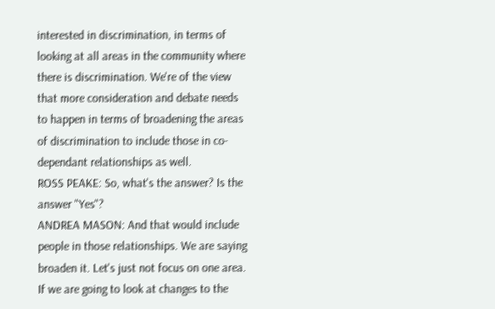interested in discrimination, in terms of looking at all areas in the community where there is discrimination. We're of the view that more consideration and debate needs to happen in terms of broadening the areas of discrimination to include those in co-dependant relationships as well.
ROSS PEAKE: So, what's the answer? Is the answer "Yes"?
ANDREA MASON: And that would include people in those relationships. We are saying broaden it. Let's just not focus on one area. If we are going to look at changes to the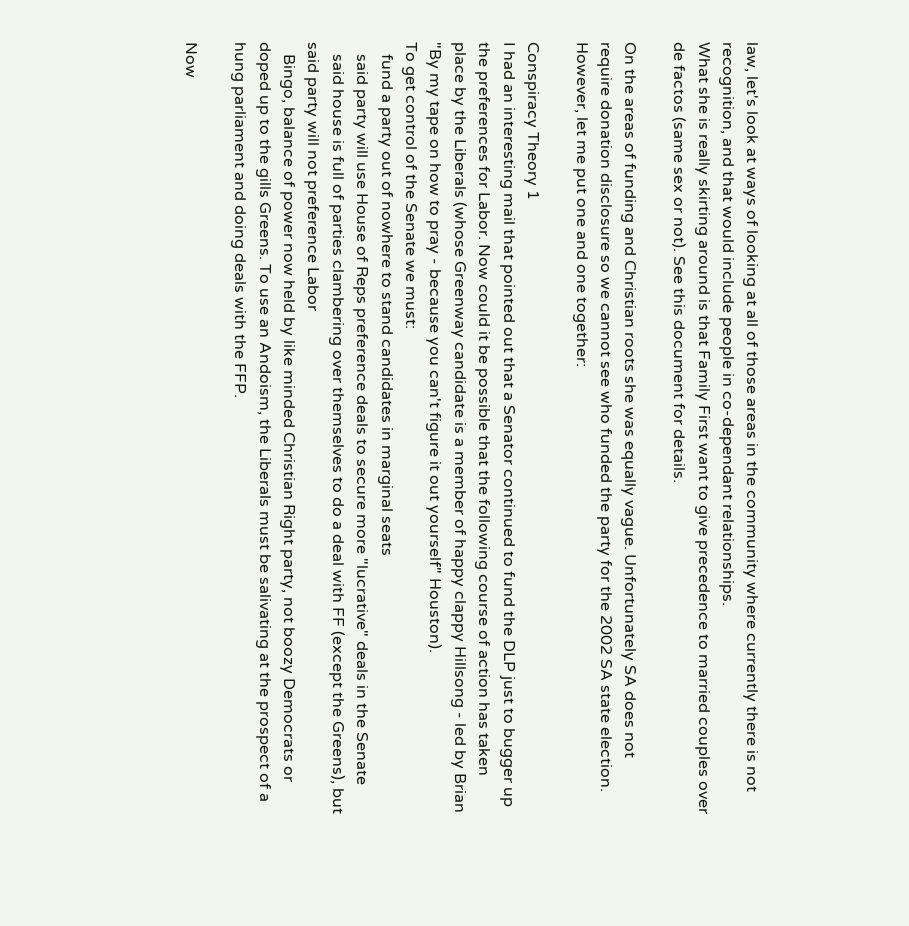law, let's look at ways of looking at all of those areas in the community where currently there is not recognition, and that would include people in co-dependant relationships.
What she is really skirting around is that Family First want to give precedence to married couples over de factos (same sex or not). See this document for details.

On the areas of funding and Christian roots she was equally vague. Unfortunately SA does not require donation disclosure so we cannot see who funded the party for the 2002 SA state election. However, let me put one and one together:

Conspiracy Theory 1
I had an interesting mail that pointed out that a Senator continued to fund the DLP just to bugger up the preferences for Labor. Now could it be possible that the following course of action has taken place by the Liberals (whose Greenway candidate is a member of happy clappy Hillsong - led by Brian "By my tape on how to pray - because you can't figure it out yourself" Houston).
To get control of the Senate we must:
   fund a party out of nowhere to stand candidates in marginal seats
   said party will use House of Reps preference deals to secure more "lucrative" deals in the Senate
   said house is full of parties clambering over themselves to do a deal with FF (except the Greens), but said party will not preference Labor
   Bingo, balance of power now held by like minded Christian Right party, not boozy Democrats or doped up to the gills Greens. To use an Andoism, the Liberals must be salivating at the prospect of a hung parliament and doing deals with the FFP.

Now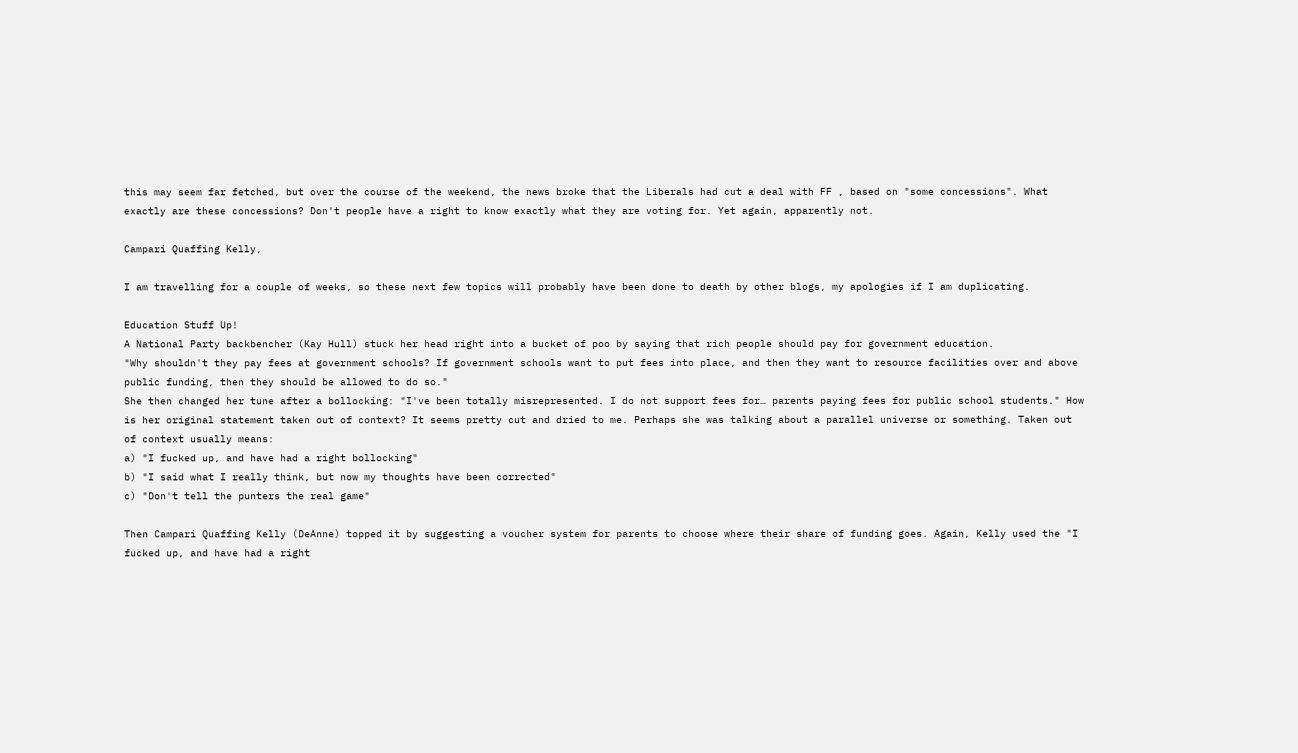this may seem far fetched, but over the course of the weekend, the news broke that the Liberals had cut a deal with FF , based on "some concessions". What exactly are these concessions? Don't people have a right to know exactly what they are voting for. Yet again, apparently not.

Campari Quaffing Kelly,

I am travelling for a couple of weeks, so these next few topics will probably have been done to death by other blogs, my apologies if I am duplicating.

Education Stuff Up!
A National Party backbencher (Kay Hull) stuck her head right into a bucket of poo by saying that rich people should pay for government education.
"Why shouldn't they pay fees at government schools? If government schools want to put fees into place, and then they want to resource facilities over and above public funding, then they should be allowed to do so."
She then changed her tune after a bollocking: "I've been totally misrepresented. I do not support fees for… parents paying fees for public school students." How is her original statement taken out of context? It seems pretty cut and dried to me. Perhaps she was talking about a parallel universe or something. Taken out of context usually means:
a) "I fucked up, and have had a right bollocking"
b) "I said what I really think, but now my thoughts have been corrected"
c) "Don't tell the punters the real game"

Then Campari Quaffing Kelly (DeAnne) topped it by suggesting a voucher system for parents to choose where their share of funding goes. Again, Kelly used the "I fucked up, and have had a right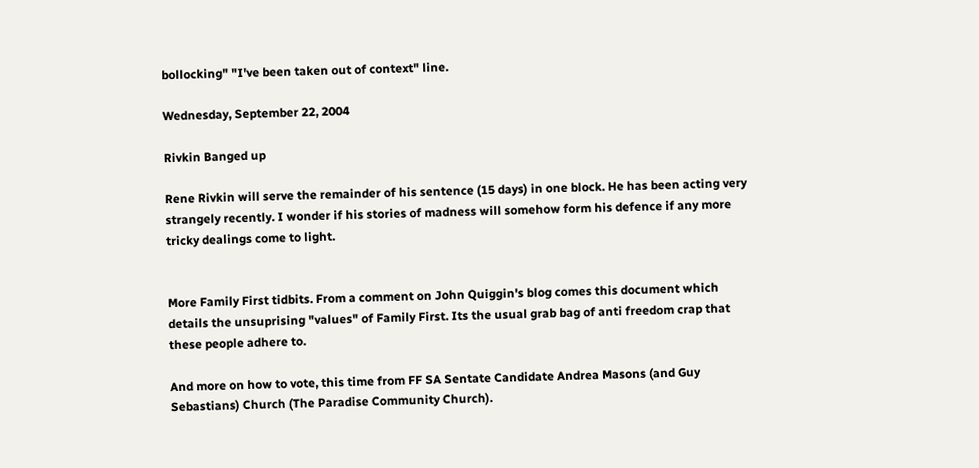bollocking" "I've been taken out of context" line.

Wednesday, September 22, 2004

Rivkin Banged up

Rene Rivkin will serve the remainder of his sentence (15 days) in one block. He has been acting very strangely recently. I wonder if his stories of madness will somehow form his defence if any more tricky dealings come to light.


More Family First tidbits. From a comment on John Quiggin's blog comes this document which details the unsuprising "values" of Family First. Its the usual grab bag of anti freedom crap that these people adhere to.

And more on how to vote, this time from FF SA Sentate Candidate Andrea Masons (and Guy Sebastians) Church (The Paradise Community Church).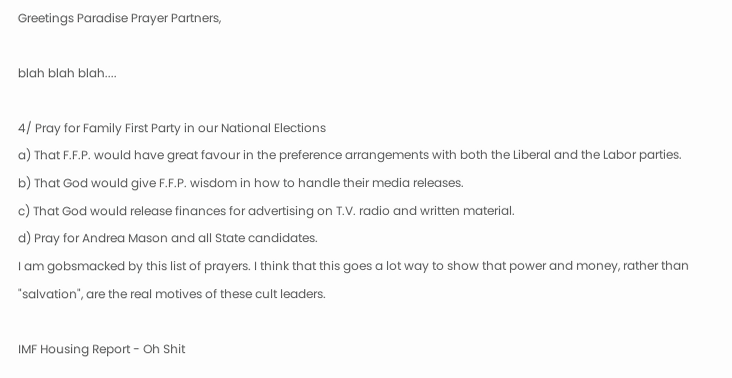Greetings Paradise Prayer Partners,

blah blah blah....

4/ Pray for Family First Party in our National Elections
a) That F.F.P. would have great favour in the preference arrangements with both the Liberal and the Labor parties.
b) That God would give F.F.P. wisdom in how to handle their media releases.
c) That God would release finances for advertising on T.V. radio and written material.
d) Pray for Andrea Mason and all State candidates.
I am gobsmacked by this list of prayers. I think that this goes a lot way to show that power and money, rather than "salvation", are the real motives of these cult leaders.

IMF Housing Report - Oh Shit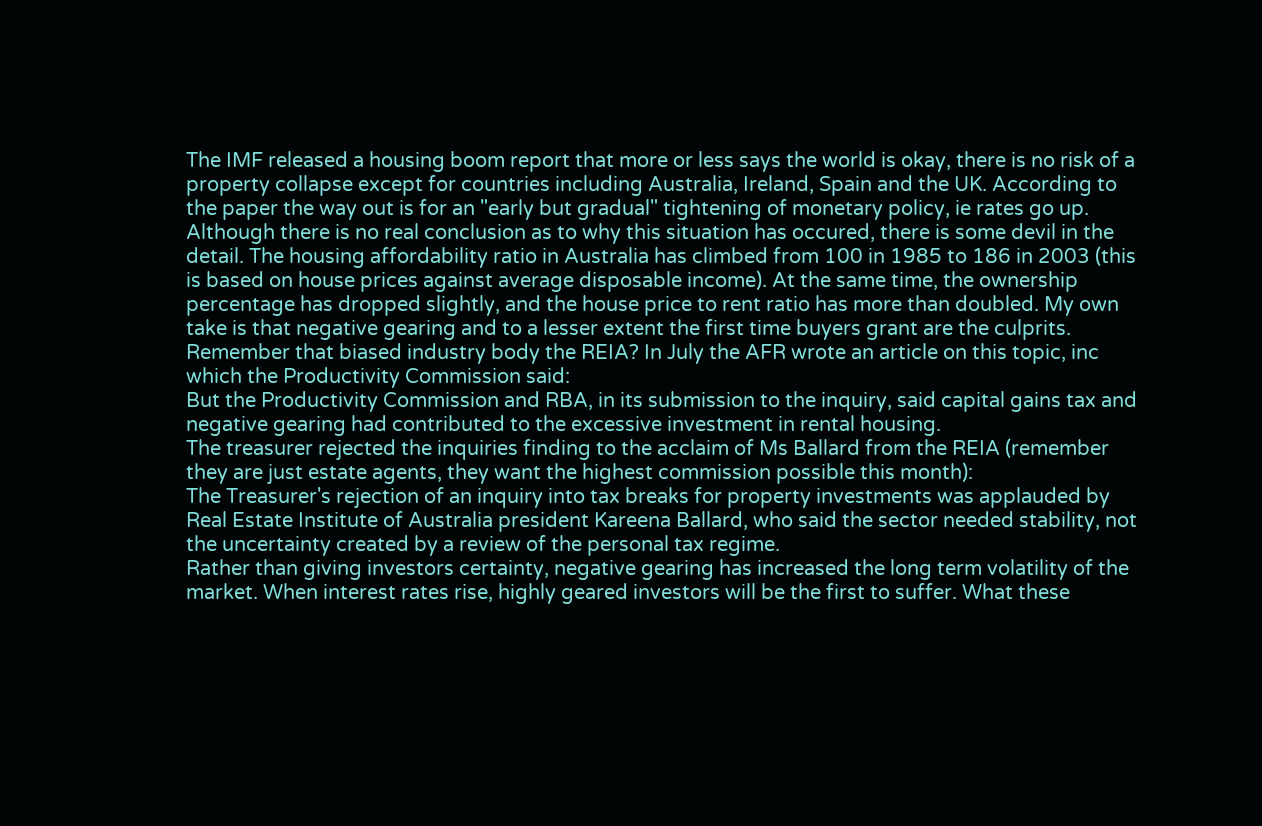The IMF released a housing boom report that more or less says the world is okay, there is no risk of a property collapse except for countries including Australia, Ireland, Spain and the UK. According to the paper the way out is for an "early but gradual" tightening of monetary policy, ie rates go up. Although there is no real conclusion as to why this situation has occured, there is some devil in the detail. The housing affordability ratio in Australia has climbed from 100 in 1985 to 186 in 2003 (this is based on house prices against average disposable income). At the same time, the ownership percentage has dropped slightly, and the house price to rent ratio has more than doubled. My own take is that negative gearing and to a lesser extent the first time buyers grant are the culprits. Remember that biased industry body the REIA? In July the AFR wrote an article on this topic, inc which the Productivity Commission said:
But the Productivity Commission and RBA, in its submission to the inquiry, said capital gains tax and negative gearing had contributed to the excessive investment in rental housing.
The treasurer rejected the inquiries finding to the acclaim of Ms Ballard from the REIA (remember they are just estate agents, they want the highest commission possible this month):
The Treasurer's rejection of an inquiry into tax breaks for property investments was applauded by Real Estate Institute of Australia president Kareena Ballard, who said the sector needed stability, not the uncertainty created by a review of the personal tax regime.
Rather than giving investors certainty, negative gearing has increased the long term volatility of the market. When interest rates rise, highly geared investors will be the first to suffer. What these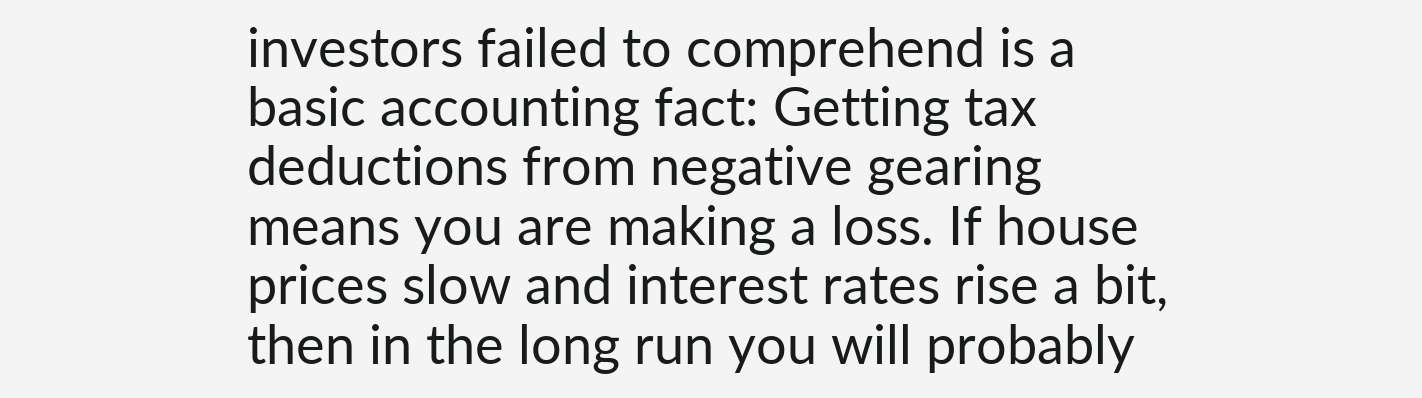investors failed to comprehend is a basic accounting fact: Getting tax deductions from negative gearing means you are making a loss. If house prices slow and interest rates rise a bit, then in the long run you will probably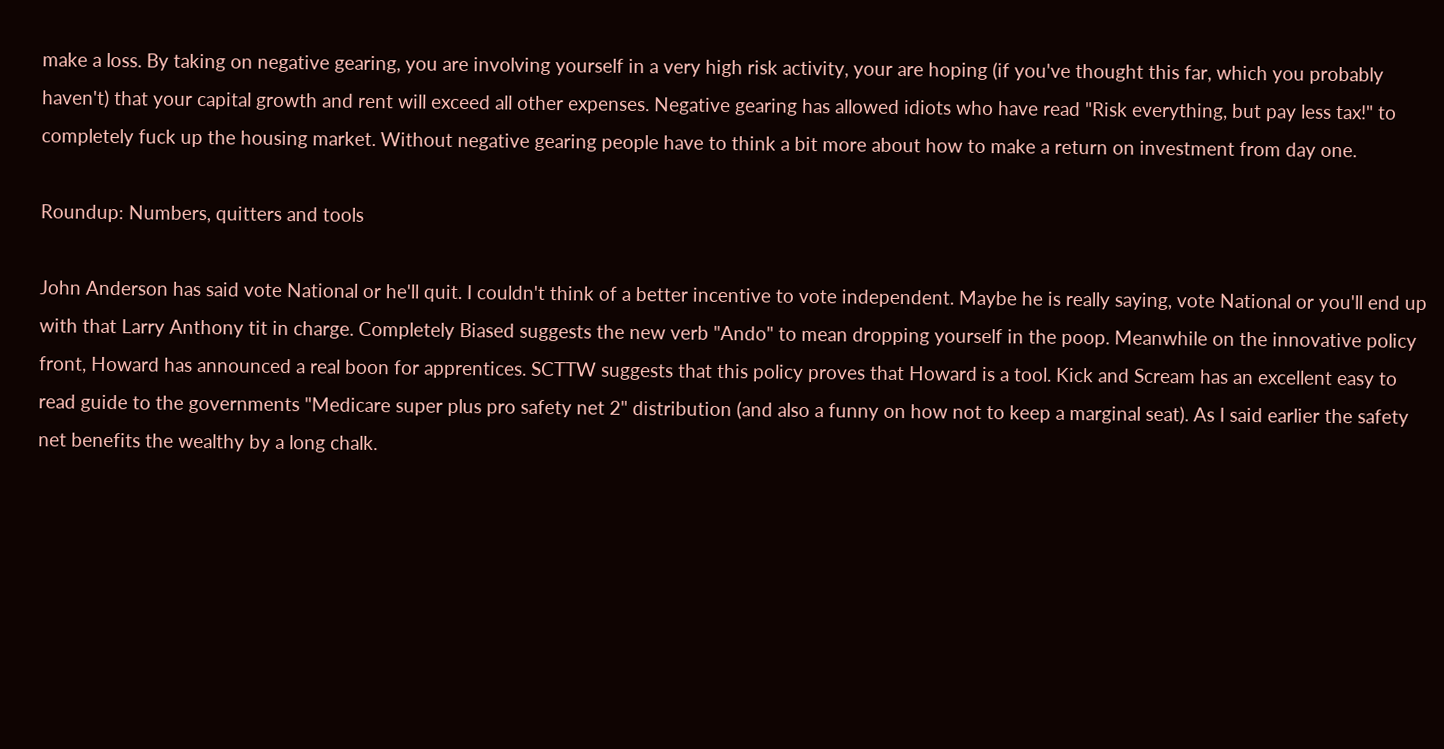make a loss. By taking on negative gearing, you are involving yourself in a very high risk activity, your are hoping (if you've thought this far, which you probably haven't) that your capital growth and rent will exceed all other expenses. Negative gearing has allowed idiots who have read "Risk everything, but pay less tax!" to completely fuck up the housing market. Without negative gearing people have to think a bit more about how to make a return on investment from day one.

Roundup: Numbers, quitters and tools

John Anderson has said vote National or he'll quit. I couldn't think of a better incentive to vote independent. Maybe he is really saying, vote National or you'll end up with that Larry Anthony tit in charge. Completely Biased suggests the new verb "Ando" to mean dropping yourself in the poop. Meanwhile on the innovative policy front, Howard has announced a real boon for apprentices. SCTTW suggests that this policy proves that Howard is a tool. Kick and Scream has an excellent easy to read guide to the governments "Medicare super plus pro safety net 2" distribution (and also a funny on how not to keep a marginal seat). As I said earlier the safety net benefits the wealthy by a long chalk.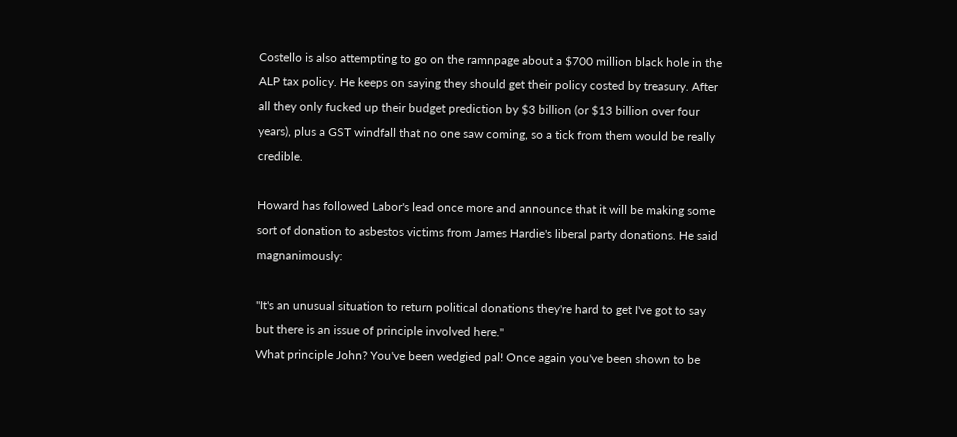Costello is also attempting to go on the ramnpage about a $700 million black hole in the ALP tax policy. He keeps on saying they should get their policy costed by treasury. After all they only fucked up their budget prediction by $3 billion (or $13 billion over four years), plus a GST windfall that no one saw coming, so a tick from them would be really credible.

Howard has followed Labor's lead once more and announce that it will be making some sort of donation to asbestos victims from James Hardie's liberal party donations. He said magnanimously:

"It's an unusual situation to return political donations they're hard to get I've got to say but there is an issue of principle involved here."
What principle John? You've been wedgied pal! Once again you've been shown to be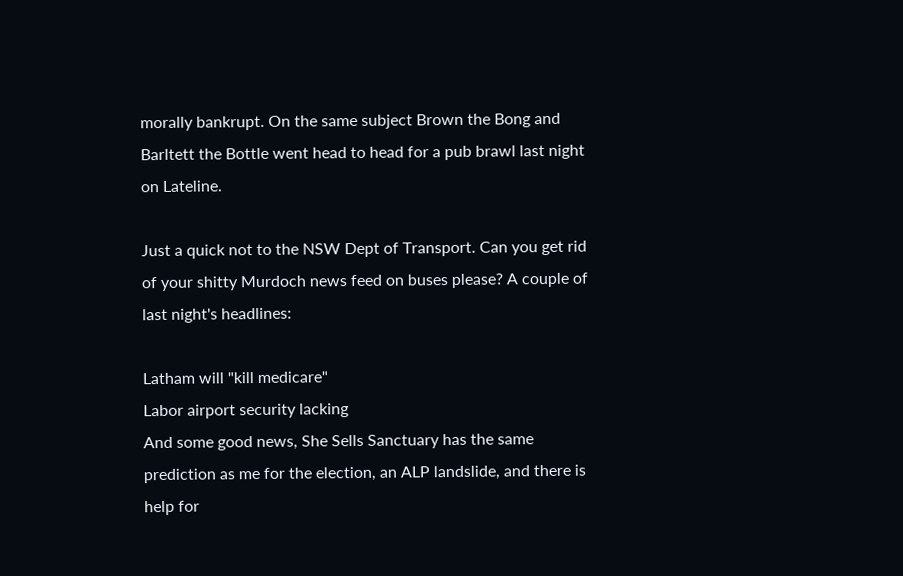morally bankrupt. On the same subject Brown the Bong and Barltett the Bottle went head to head for a pub brawl last night on Lateline.

Just a quick not to the NSW Dept of Transport. Can you get rid of your shitty Murdoch news feed on buses please? A couple of last night's headlines:

Latham will "kill medicare"
Labor airport security lacking
And some good news, She Sells Sanctuary has the same prediction as me for the election, an ALP landslide, and there is help for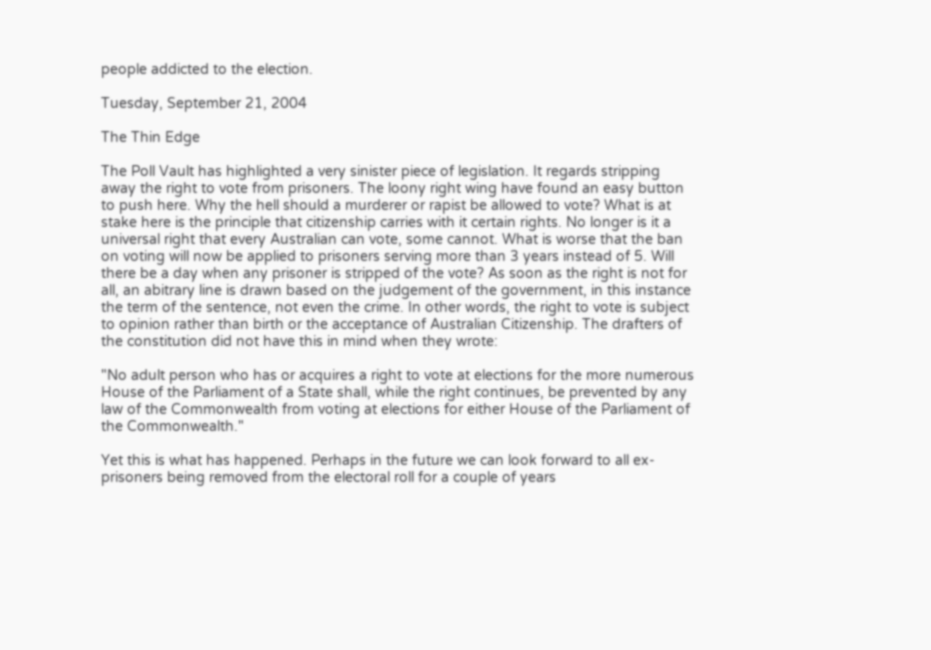people addicted to the election.

Tuesday, September 21, 2004

The Thin Edge

The Poll Vault has highlighted a very sinister piece of legislation. It regards stripping away the right to vote from prisoners. The loony right wing have found an easy button to push here. Why the hell should a murderer or rapist be allowed to vote? What is at stake here is the principle that citizenship carries with it certain rights. No longer is it a universal right that every Australian can vote, some cannot. What is worse that the ban on voting will now be applied to prisoners serving more than 3 years instead of 5. Will there be a day when any prisoner is stripped of the vote? As soon as the right is not for all, an abitrary line is drawn based on the judgement of the government, in this instance the term of the sentence, not even the crime. In other words, the right to vote is subject to opinion rather than birth or the acceptance of Australian Citizenship. The drafters of the constitution did not have this in mind when they wrote:

"No adult person who has or acquires a right to vote at elections for the more numerous House of the Parliament of a State shall, while the right continues, be prevented by any law of the Commonwealth from voting at elections for either House of the Parliament of the Commonwealth."

Yet this is what has happened. Perhaps in the future we can look forward to all ex-prisoners being removed from the electoral roll for a couple of years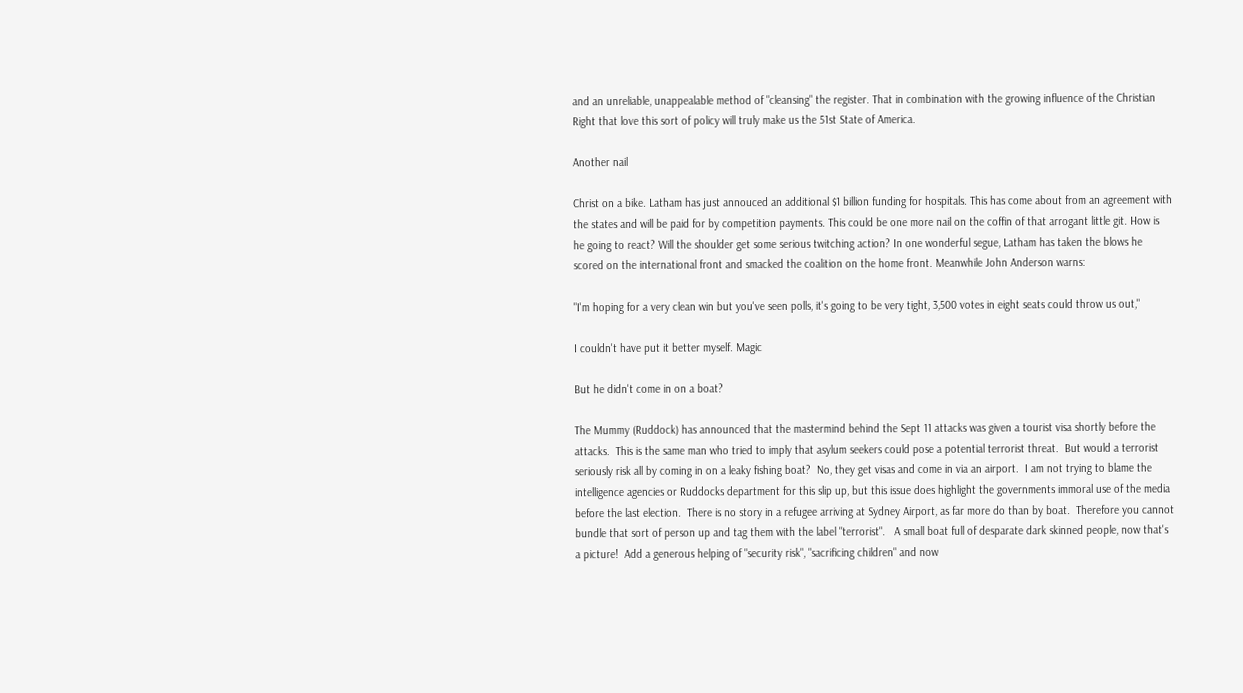and an unreliable, unappealable method of "cleansing" the register. That in combination with the growing influence of the Christian Right that love this sort of policy will truly make us the 51st State of America.

Another nail

Christ on a bike. Latham has just annouced an additional $1 billion funding for hospitals. This has come about from an agreement with the states and will be paid for by competition payments. This could be one more nail on the coffin of that arrogant little git. How is he going to react? Will the shoulder get some serious twitching action? In one wonderful segue, Latham has taken the blows he scored on the international front and smacked the coalition on the home front. Meanwhile John Anderson warns:

"I'm hoping for a very clean win but you've seen polls, it's going to be very tight, 3,500 votes in eight seats could throw us out,"

I couldn't have put it better myself. Magic

But he didn't come in on a boat?

The Mummy (Ruddock) has announced that the mastermind behind the Sept 11 attacks was given a tourist visa shortly before the attacks.  This is the same man who tried to imply that asylum seekers could pose a potential terrorist threat.  But would a terrorist seriously risk all by coming in on a leaky fishing boat?  No, they get visas and come in via an airport.  I am not trying to blame the intelligence agencies or Ruddocks department for this slip up, but this issue does highlight the governments immoral use of the media before the last election.  There is no story in a refugee arriving at Sydney Airport, as far more do than by boat.  Therefore you cannot bundle that sort of person up and tag them with the label "terrorist".   A small boat full of desparate dark skinned people, now that's a picture!  Add a generous helping of "security risk", "sacrificing children" and now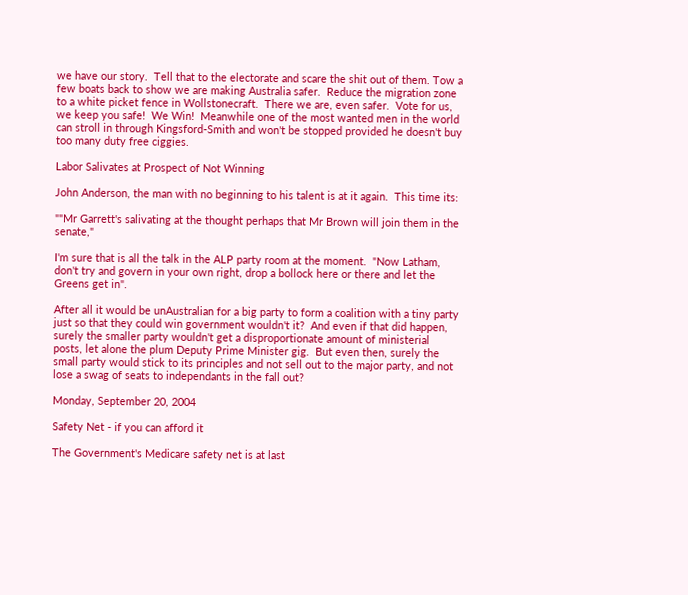we have our story.  Tell that to the electorate and scare the shit out of them. Tow a few boats back to show we are making Australia safer.  Reduce the migration zone to a white picket fence in Wollstonecraft.  There we are, even safer.  Vote for us, we keep you safe!  We Win!  Meanwhile one of the most wanted men in the world can stroll in through Kingsford-Smith and won't be stopped provided he doesn't buy too many duty free ciggies.

Labor Salivates at Prospect of Not Winning

John Anderson, the man with no beginning to his talent is at it again.  This time its:

""Mr Garrett's salivating at the thought perhaps that Mr Brown will join them in the senate,"

I'm sure that is all the talk in the ALP party room at the moment.  "Now Latham, don't try and govern in your own right, drop a bollock here or there and let the Greens get in".

After all it would be unAustralian for a big party to form a coalition with a tiny party just so that they could win government wouldn't it?  And even if that did happen, surely the smaller party wouldn't get a disproportionate amount of ministerial posts, let alone the plum Deputy Prime Minister gig.  But even then, surely the small party would stick to its principles and not sell out to the major party, and not lose a swag of seats to independants in the fall out?

Monday, September 20, 2004

Safety Net - if you can afford it

The Government's Medicare safety net is at last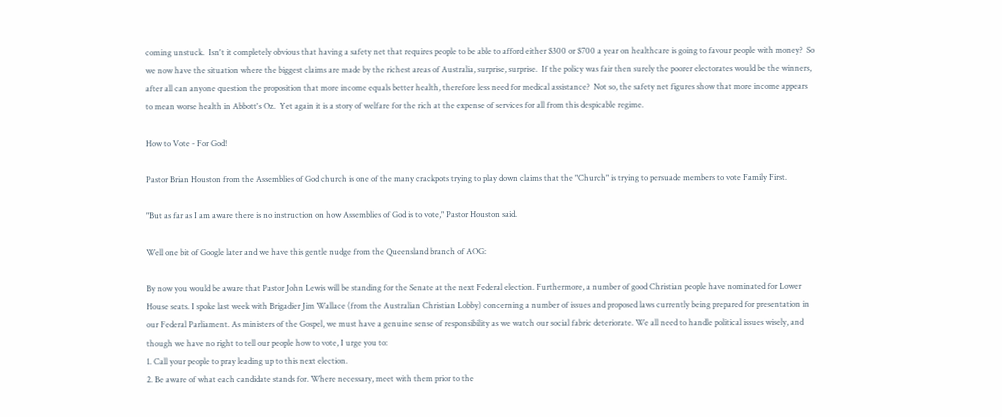coming unstuck.  Isn't it completely obvious that having a safety net that requires people to be able to afford either $300 or $700 a year on healthcare is going to favour people with money?  So we now have the situation where the biggest claims are made by the richest areas of Australia, surprise, surprise.  If the policy was fair then surely the poorer electorates would be the winners, after all can anyone question the proposition that more income equals better health, therefore less need for medical assistance?  Not so, the safety net figures show that more income appears to mean worse health in Abbott's Oz.  Yet again it is a story of welfare for the rich at the expense of services for all from this despicable regime.

How to Vote - For God!

Pastor Brian Houston from the Assemblies of God church is one of the many crackpots trying to play down claims that the "Church" is trying to persuade members to vote Family First.

"But as far as I am aware there is no instruction on how Assemblies of God is to vote," Pastor Houston said.

Well one bit of Google later and we have this gentle nudge from the Queensland branch of AOG:

By now you would be aware that Pastor John Lewis will be standing for the Senate at the next Federal election. Furthermore, a number of good Christian people have nominated for Lower House seats. I spoke last week with Brigadier Jim Wallace (from the Australian Christian Lobby) concerning a number of issues and proposed laws currently being prepared for presentation in our Federal Parliament. As ministers of the Gospel, we must have a genuine sense of responsibility as we watch our social fabric deteriorate. We all need to handle political issues wisely, and though we have no right to tell our people how to vote, I urge you to:
1. Call your people to pray leading up to this next election.
2. Be aware of what each candidate stands for. Where necessary, meet with them prior to the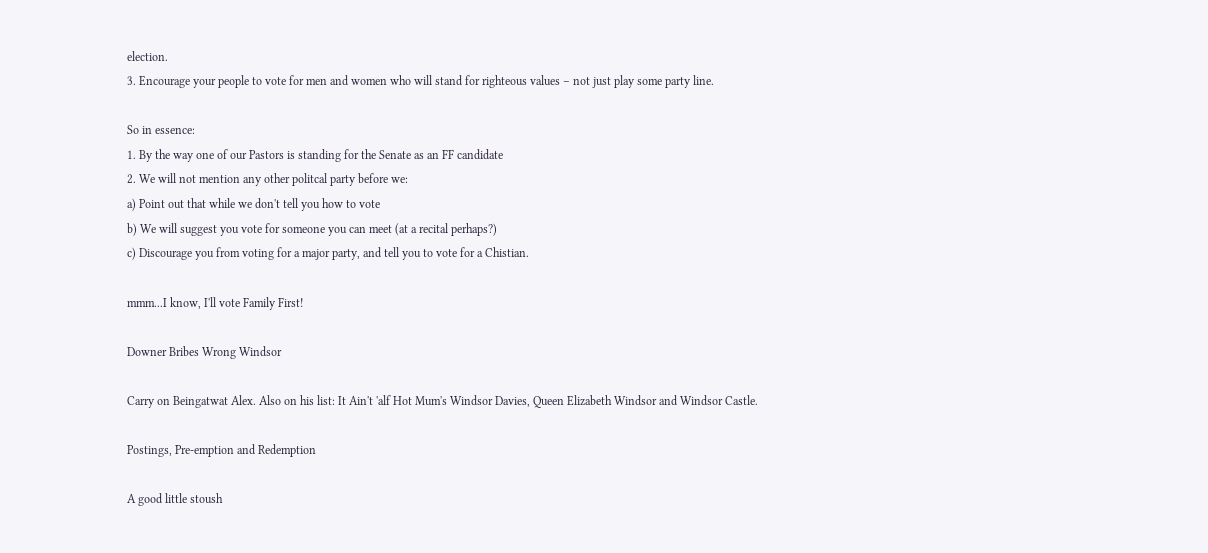election.
3. Encourage your people to vote for men and women who will stand for righteous values – not just play some party line.

So in essence:
1. By the way one of our Pastors is standing for the Senate as an FF candidate
2. We will not mention any other politcal party before we:
a) Point out that while we don't tell you how to vote
b) We will suggest you vote for someone you can meet (at a recital perhaps?)
c) Discourage you from voting for a major party, and tell you to vote for a Chistian.

mmm...I know, I'll vote Family First!

Downer Bribes Wrong Windsor

Carry on Beingatwat Alex. Also on his list: It Ain't 'alf Hot Mum's Windsor Davies, Queen Elizabeth Windsor and Windsor Castle.

Postings, Pre-emption and Redemption

A good little stoush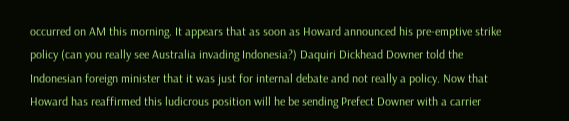occurred on AM this morning. It appears that as soon as Howard announced his pre-emptive strike policy (can you really see Australia invading Indonesia?) Daquiri Dickhead Downer told the Indonesian foreign minister that it was just for internal debate and not really a policy. Now that Howard has reaffirmed this ludicrous position will he be sending Prefect Downer with a carrier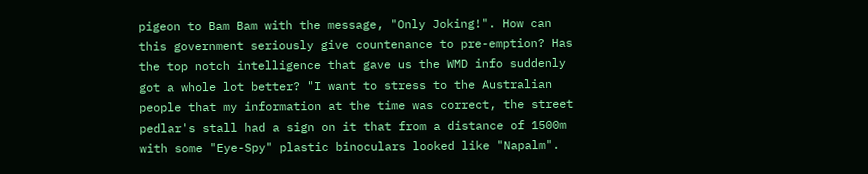pigeon to Bam Bam with the message, "Only Joking!". How can this government seriously give countenance to pre-emption? Has the top notch intelligence that gave us the WMD info suddenly got a whole lot better? "I want to stress to the Australian people that my information at the time was correct, the street pedlar's stall had a sign on it that from a distance of 1500m with some "Eye-Spy" plastic binoculars looked like "Napalm".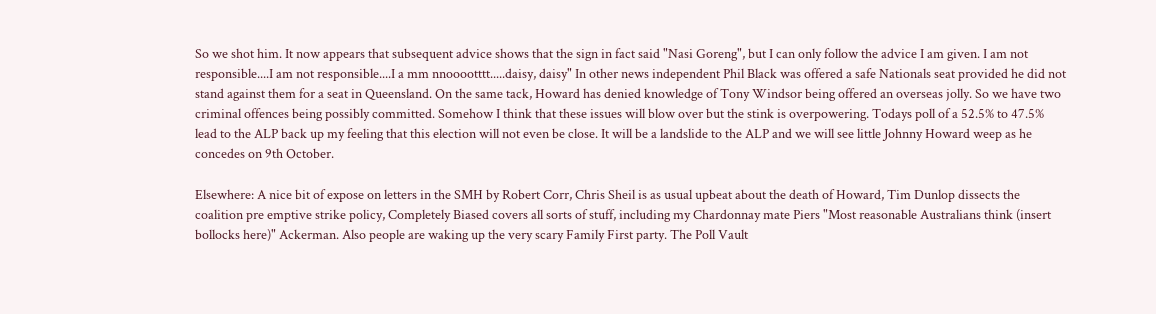So we shot him. It now appears that subsequent advice shows that the sign in fact said "Nasi Goreng", but I can only follow the advice I am given. I am not responsible....I am not responsible....I a mm nnooootttt.....daisy, daisy" In other news independent Phil Black was offered a safe Nationals seat provided he did not stand against them for a seat in Queensland. On the same tack, Howard has denied knowledge of Tony Windsor being offered an overseas jolly. So we have two criminal offences being possibly committed. Somehow I think that these issues will blow over but the stink is overpowering. Todays poll of a 52.5% to 47.5% lead to the ALP back up my feeling that this election will not even be close. It will be a landslide to the ALP and we will see little Johnny Howard weep as he concedes on 9th October.

Elsewhere: A nice bit of expose on letters in the SMH by Robert Corr, Chris Sheil is as usual upbeat about the death of Howard, Tim Dunlop dissects the coalition pre emptive strike policy, Completely Biased covers all sorts of stuff, including my Chardonnay mate Piers "Most reasonable Australians think (insert bollocks here)" Ackerman. Also people are waking up the very scary Family First party. The Poll Vault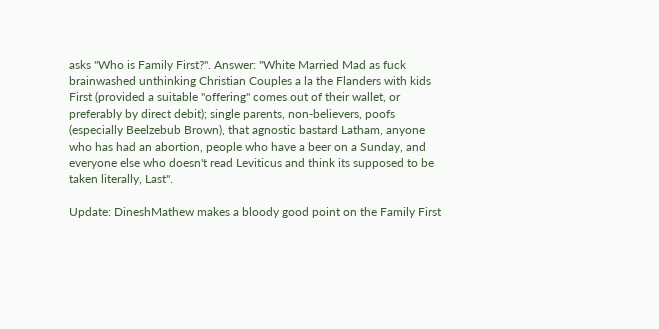asks "Who is Family First?". Answer: "White Married Mad as fuck brainwashed unthinking Christian Couples a la the Flanders with kids First (provided a suitable "offering" comes out of their wallet, or preferably by direct debit); single parents, non-believers, poofs (especially Beelzebub Brown), that agnostic bastard Latham, anyone who has had an abortion, people who have a beer on a Sunday, and everyone else who doesn't read Leviticus and think its supposed to be taken literally, Last".

Update: DineshMathew makes a bloody good point on the Family First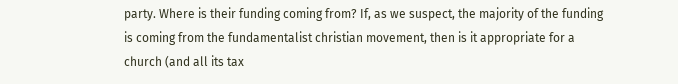party. Where is their funding coming from? If, as we suspect, the majority of the funding is coming from the fundamentalist christian movement, then is it appropriate for a church (and all its tax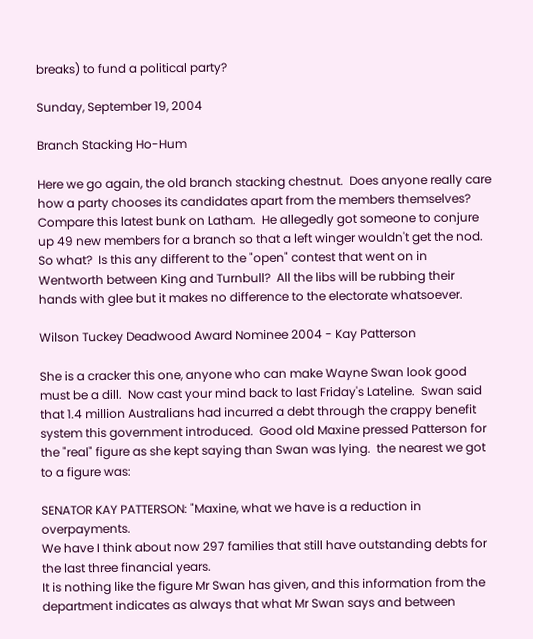breaks) to fund a political party?

Sunday, September 19, 2004

Branch Stacking Ho-Hum

Here we go again, the old branch stacking chestnut.  Does anyone really care how a party chooses its candidates apart from the members themselves?  Compare this latest bunk on Latham.  He allegedly got someone to conjure up 49 new members for a branch so that a left winger wouldn't get the nod.  So what?  Is this any different to the "open" contest that went on in Wentworth between King and Turnbull?  All the libs will be rubbing their hands with glee but it makes no difference to the electorate whatsoever.

Wilson Tuckey Deadwood Award Nominee 2004 - Kay Patterson

She is a cracker this one, anyone who can make Wayne Swan look good must be a dill.  Now cast your mind back to last Friday's Lateline.  Swan said that 1.4 million Australians had incurred a debt through the crappy benefit system this government introduced.  Good old Maxine pressed Patterson for the "real" figure as she kept saying than Swan was lying.  the nearest we got to a figure was:

SENATOR KAY PATTERSON: "Maxine, what we have is a reduction in overpayments.
We have I think about now 297 families that still have outstanding debts for the last three financial years.
It is nothing like the figure Mr Swan has given, and this information from the department indicates as always that what Mr Swan says and between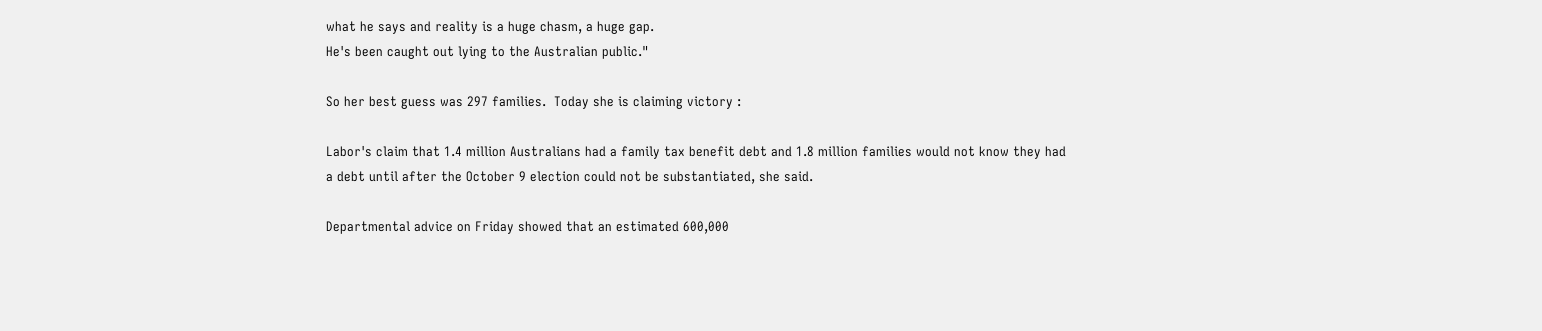what he says and reality is a huge chasm, a huge gap.
He's been caught out lying to the Australian public."

So her best guess was 297 families.  Today she is claiming victory :

Labor's claim that 1.4 million Australians had a family tax benefit debt and 1.8 million families would not know they had a debt until after the October 9 election could not be substantiated, she said.

Departmental advice on Friday showed that an estimated 600,000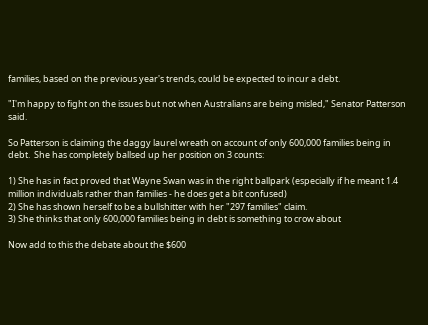families, based on the previous year's trends, could be expected to incur a debt.

"I'm happy to fight on the issues but not when Australians are being misled," Senator Patterson said.

So Patterson is claiming the daggy laurel wreath on account of only 600,000 families being in debt.  She has completely ballsed up her position on 3 counts:

1) She has in fact proved that Wayne Swan was in the right ballpark (especially if he meant 1.4 million individuals rather than families - he does get a bit confused)
2) She has shown herself to be a bullshitter with her "297 families" claim.
3) She thinks that only 600,000 families being in debt is something to crow about

Now add to this the debate about the $600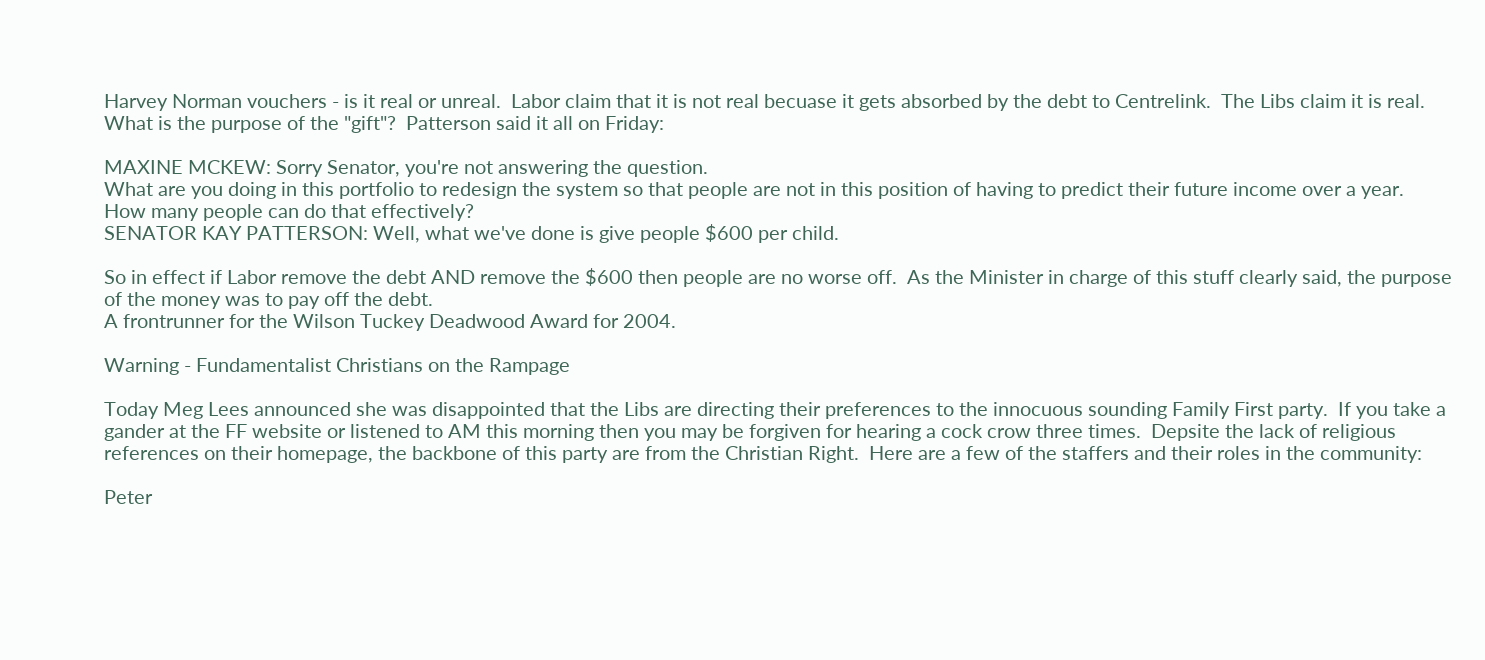Harvey Norman vouchers - is it real or unreal.  Labor claim that it is not real becuase it gets absorbed by the debt to Centrelink.  The Libs claim it is real.  What is the purpose of the "gift"?  Patterson said it all on Friday:

MAXINE MCKEW: Sorry Senator, you're not answering the question.
What are you doing in this portfolio to redesign the system so that people are not in this position of having to predict their future income over a year.
How many people can do that effectively?
SENATOR KAY PATTERSON: Well, what we've done is give people $600 per child.

So in effect if Labor remove the debt AND remove the $600 then people are no worse off.  As the Minister in charge of this stuff clearly said, the purpose of the money was to pay off the debt.
A frontrunner for the Wilson Tuckey Deadwood Award for 2004.

Warning - Fundamentalist Christians on the Rampage

Today Meg Lees announced she was disappointed that the Libs are directing their preferences to the innocuous sounding Family First party.  If you take a gander at the FF website or listened to AM this morning then you may be forgiven for hearing a cock crow three times.  Depsite the lack of religious references on their homepage, the backbone of this party are from the Christian Right.  Here are a few of the staffers and their roles in the community:

Peter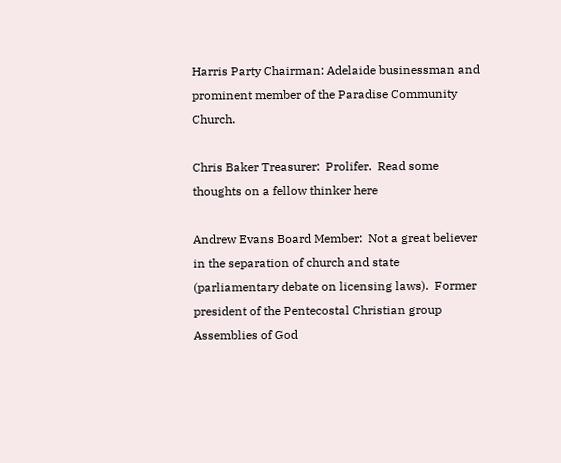Harris Party Chairman: Adelaide businessman and prominent member of the Paradise Community Church.

Chris Baker Treasurer:  Prolifer.  Read some thoughts on a fellow thinker here

Andrew Evans Board Member:  Not a great believer in the separation of church and state (parliamentary debate on licensing laws).  Former president of the Pentecostal Christian group Assemblies of God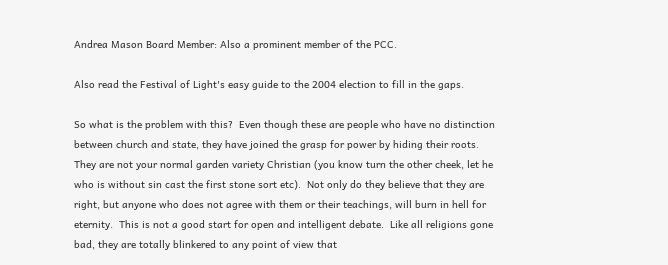Andrea Mason Board Member: Also a prominent member of the PCC.

Also read the Festival of Light's easy guide to the 2004 election to fill in the gaps.

So what is the problem with this?  Even though these are people who have no distinction between church and state, they have joined the grasp for power by hiding their roots.  They are not your normal garden variety Christian (you know turn the other cheek, let he who is without sin cast the first stone sort etc).  Not only do they believe that they are right, but anyone who does not agree with them or their teachings, will burn in hell for eternity.  This is not a good start for open and intelligent debate.  Like all religions gone bad, they are totally blinkered to any point of view that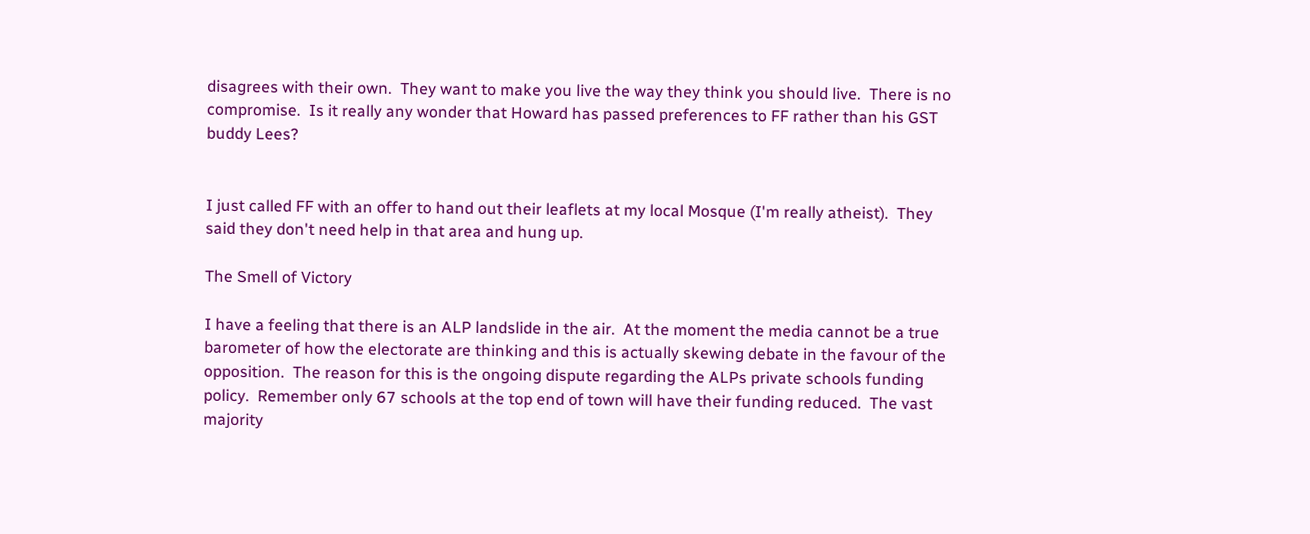disagrees with their own.  They want to make you live the way they think you should live.  There is no compromise.  Is it really any wonder that Howard has passed preferences to FF rather than his GST buddy Lees?


I just called FF with an offer to hand out their leaflets at my local Mosque (I'm really atheist).  They said they don't need help in that area and hung up.

The Smell of Victory

I have a feeling that there is an ALP landslide in the air.  At the moment the media cannot be a true barometer of how the electorate are thinking and this is actually skewing debate in the favour of the opposition.  The reason for this is the ongoing dispute regarding the ALPs private schools funding policy.  Remember only 67 schools at the top end of town will have their funding reduced.  The vast majority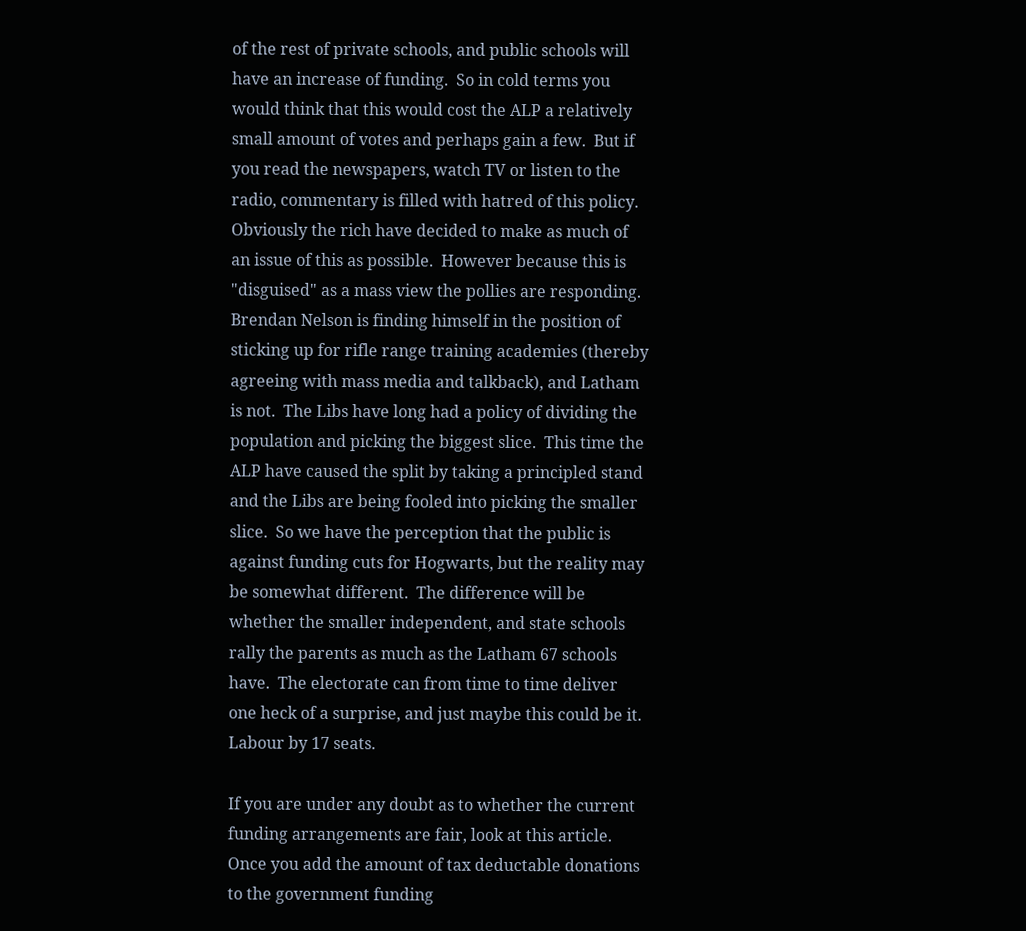of the rest of private schools, and public schools will have an increase of funding.  So in cold terms you would think that this would cost the ALP a relatively small amount of votes and perhaps gain a few.  But if you read the newspapers, watch TV or listen to the radio, commentary is filled with hatred of this policy.  Obviously the rich have decided to make as much of an issue of this as possible.  However because this is "disguised" as a mass view the pollies are responding.  Brendan Nelson is finding himself in the position of sticking up for rifle range training academies (thereby agreeing with mass media and talkback), and Latham is not.  The Libs have long had a policy of dividing the population and picking the biggest slice.  This time the ALP have caused the split by taking a principled stand and the Libs are being fooled into picking the smaller slice.  So we have the perception that the public is against funding cuts for Hogwarts, but the reality may be somewhat different.  The difference will be whether the smaller independent, and state schools rally the parents as much as the Latham 67 schools have.  The electorate can from time to time deliver one heck of a surprise, and just maybe this could be it.  Labour by 17 seats.

If you are under any doubt as to whether the current funding arrangements are fair, look at this article.  Once you add the amount of tax deductable donations to the government funding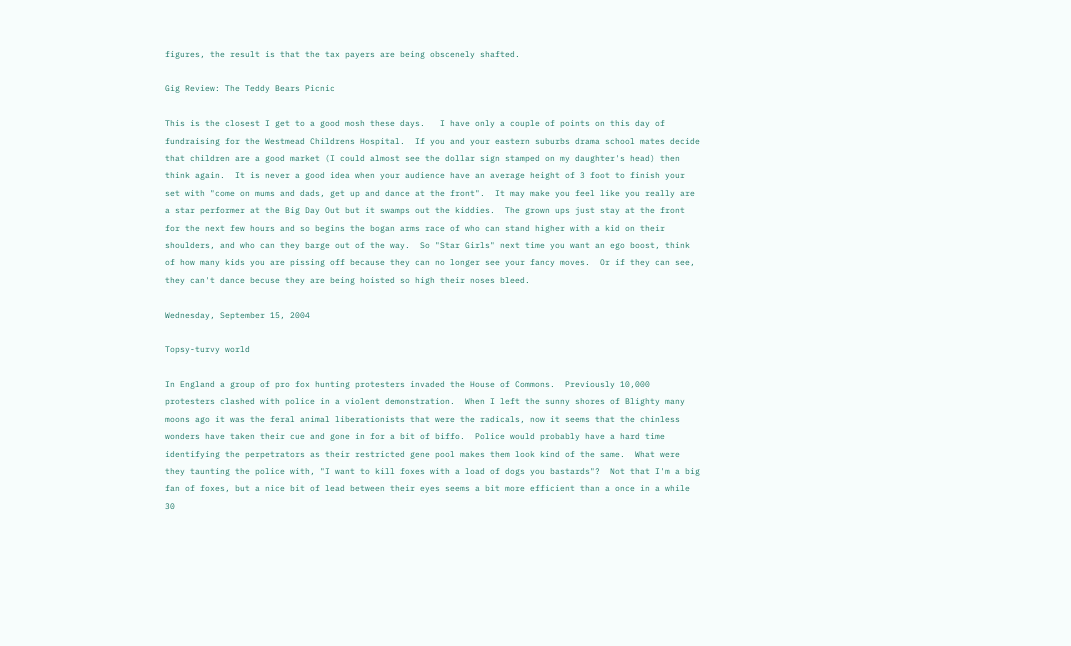figures, the result is that the tax payers are being obscenely shafted.

Gig Review: The Teddy Bears Picnic

This is the closest I get to a good mosh these days.   I have only a couple of points on this day of fundraising for the Westmead Childrens Hospital.  If you and your eastern suburbs drama school mates decide that children are a good market (I could almost see the dollar sign stamped on my daughter's head) then think again.  It is never a good idea when your audience have an average height of 3 foot to finish your set with "come on mums and dads, get up and dance at the front".  It may make you feel like you really are a star performer at the Big Day Out but it swamps out the kiddies.  The grown ups just stay at the front for the next few hours and so begins the bogan arms race of who can stand higher with a kid on their shoulders, and who can they barge out of the way.  So "Star Girls" next time you want an ego boost, think of how many kids you are pissing off because they can no longer see your fancy moves.  Or if they can see, they can't dance becuse they are being hoisted so high their noses bleed.

Wednesday, September 15, 2004

Topsy-turvy world

In England a group of pro fox hunting protesters invaded the House of Commons.  Previously 10,000 protesters clashed with police in a violent demonstration.  When I left the sunny shores of Blighty many moons ago it was the feral animal liberationists that were the radicals, now it seems that the chinless wonders have taken their cue and gone in for a bit of biffo.  Police would probably have a hard time identifying the perpetrators as their restricted gene pool makes them look kind of the same.  What were they taunting the police with, "I want to kill foxes with a load of dogs you bastards"?  Not that I'm a big fan of foxes, but a nice bit of lead between their eyes seems a bit more efficient than a once in a while 30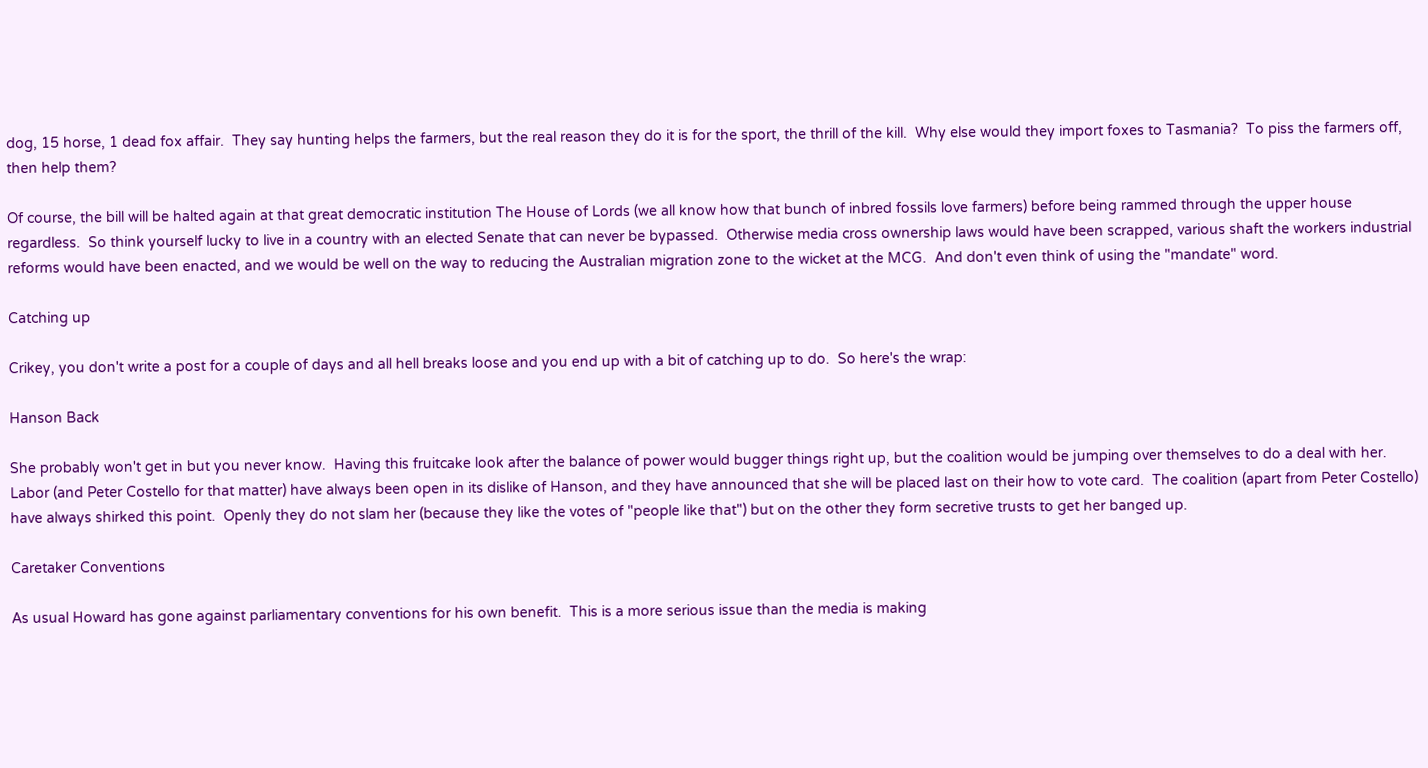dog, 15 horse, 1 dead fox affair.  They say hunting helps the farmers, but the real reason they do it is for the sport, the thrill of the kill.  Why else would they import foxes to Tasmania?  To piss the farmers off, then help them?

Of course, the bill will be halted again at that great democratic institution The House of Lords (we all know how that bunch of inbred fossils love farmers) before being rammed through the upper house regardless.  So think yourself lucky to live in a country with an elected Senate that can never be bypassed.  Otherwise media cross ownership laws would have been scrapped, various shaft the workers industrial reforms would have been enacted, and we would be well on the way to reducing the Australian migration zone to the wicket at the MCG.  And don't even think of using the "mandate" word.

Catching up

Crikey, you don't write a post for a couple of days and all hell breaks loose and you end up with a bit of catching up to do.  So here's the wrap:

Hanson Back

She probably won't get in but you never know.  Having this fruitcake look after the balance of power would bugger things right up, but the coalition would be jumping over themselves to do a deal with her.  Labor (and Peter Costello for that matter) have always been open in its dislike of Hanson, and they have announced that she will be placed last on their how to vote card.  The coalition (apart from Peter Costello) have always shirked this point.  Openly they do not slam her (because they like the votes of "people like that") but on the other they form secretive trusts to get her banged up.

Caretaker Conventions

As usual Howard has gone against parliamentary conventions for his own benefit.  This is a more serious issue than the media is making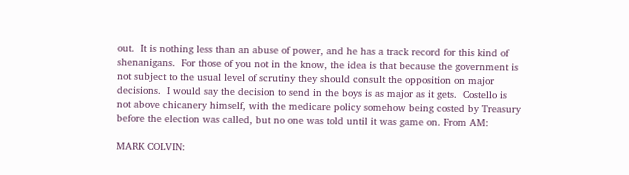out.  It is nothing less than an abuse of power, and he has a track record for this kind of shenanigans.  For those of you not in the know, the idea is that because the government is not subject to the usual level of scrutiny they should consult the opposition on major decisions.  I would say the decision to send in the boys is as major as it gets.  Costello is not above chicanery himself, with the medicare policy somehow being costed by Treasury before the election was called, but no one was told until it was game on. From AM:

MARK COLVIN: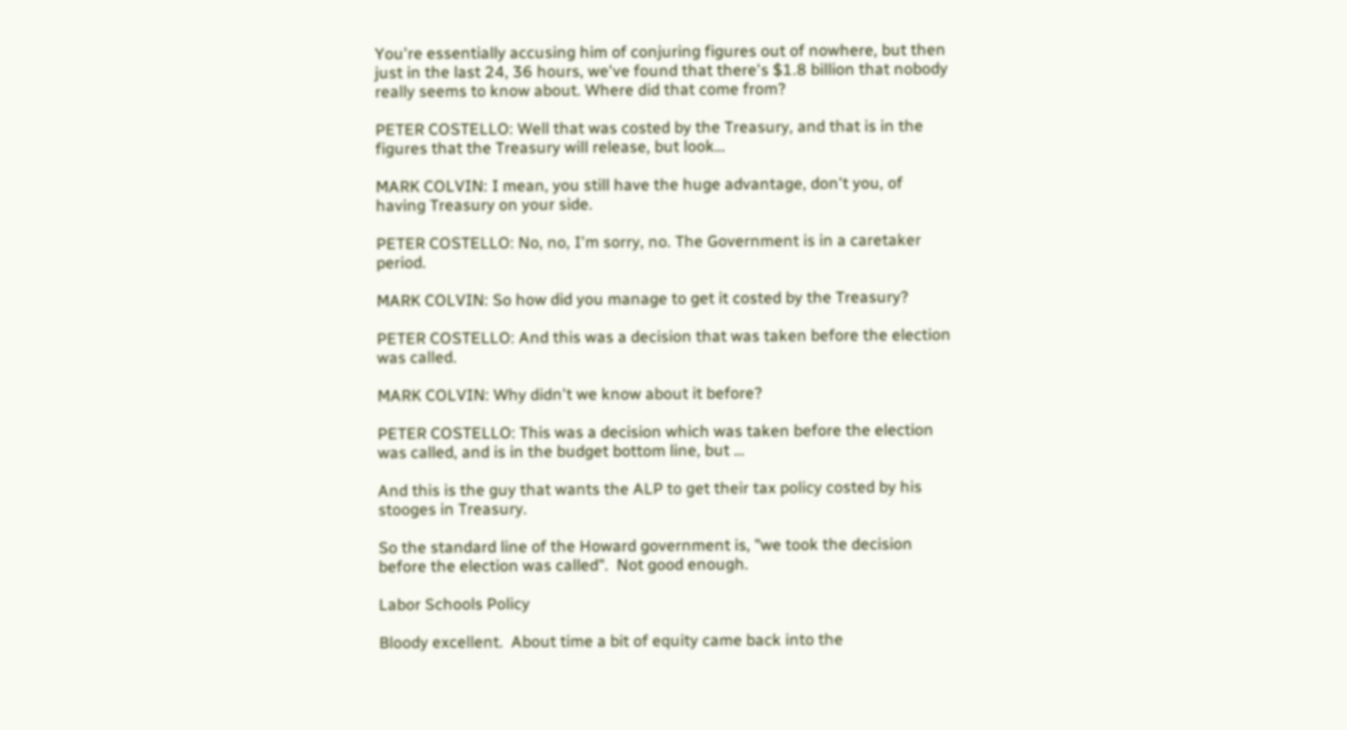You're essentially accusing him of conjuring figures out of nowhere, but then just in the last 24, 36 hours, we've found that there's $1.8 billion that nobody really seems to know about. Where did that come from?

PETER COSTELLO: Well that was costed by the Treasury, and that is in the figures that the Treasury will release, but look…

MARK COLVIN: I mean, you still have the huge advantage, don't you, of having Treasury on your side.

PETER COSTELLO: No, no, I'm sorry, no. The Government is in a caretaker period.

MARK COLVIN: So how did you manage to get it costed by the Treasury?

PETER COSTELLO: And this was a decision that was taken before the election was called.

MARK COLVIN: Why didn't we know about it before?

PETER COSTELLO: This was a decision which was taken before the election was called, and is in the budget bottom line, but …

And this is the guy that wants the ALP to get their tax policy costed by his stooges in Treasury.

So the standard line of the Howard government is, "we took the decision before the election was called".  Not good enough.

Labor Schools Policy

Bloody excellent.  About time a bit of equity came back into the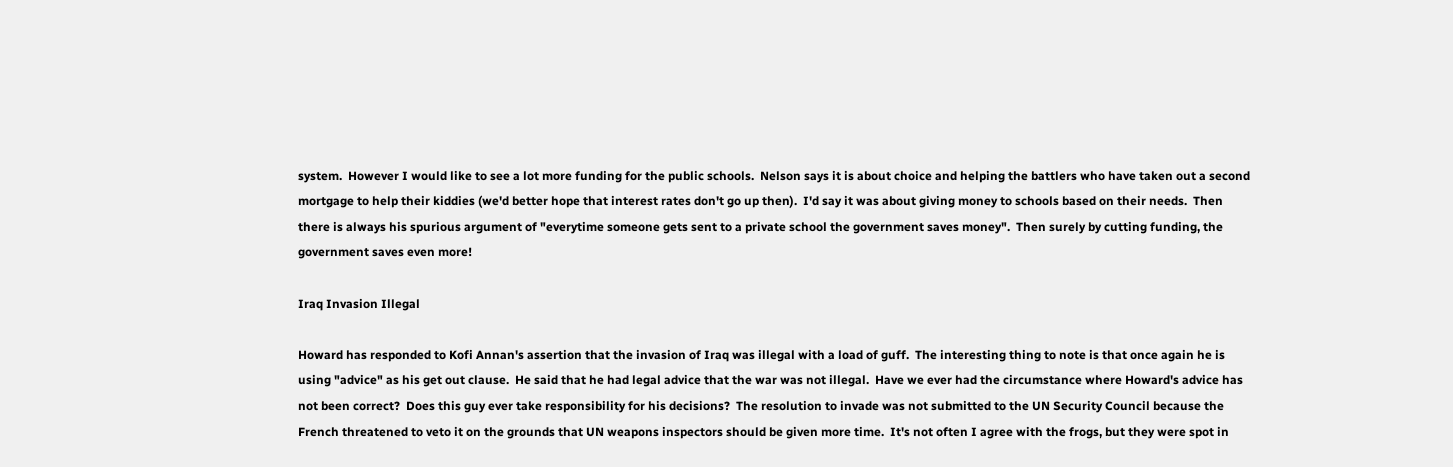system.  However I would like to see a lot more funding for the public schools.  Nelson says it is about choice and helping the battlers who have taken out a second mortgage to help their kiddies (we'd better hope that interest rates don't go up then).  I'd say it was about giving money to schools based on their needs.  Then there is always his spurious argument of "everytime someone gets sent to a private school the government saves money".  Then surely by cutting funding, the government saves even more!

Iraq Invasion Illegal

Howard has responded to Kofi Annan's assertion that the invasion of Iraq was illegal with a load of guff.  The interesting thing to note is that once again he is using "advice" as his get out clause.  He said that he had legal advice that the war was not illegal.  Have we ever had the circumstance where Howard's advice has not been correct?  Does this guy ever take responsibility for his decisions?  The resolution to invade was not submitted to the UN Security Council because the French threatened to veto it on the grounds that UN weapons inspectors should be given more time.  It's not often I agree with the frogs, but they were spot in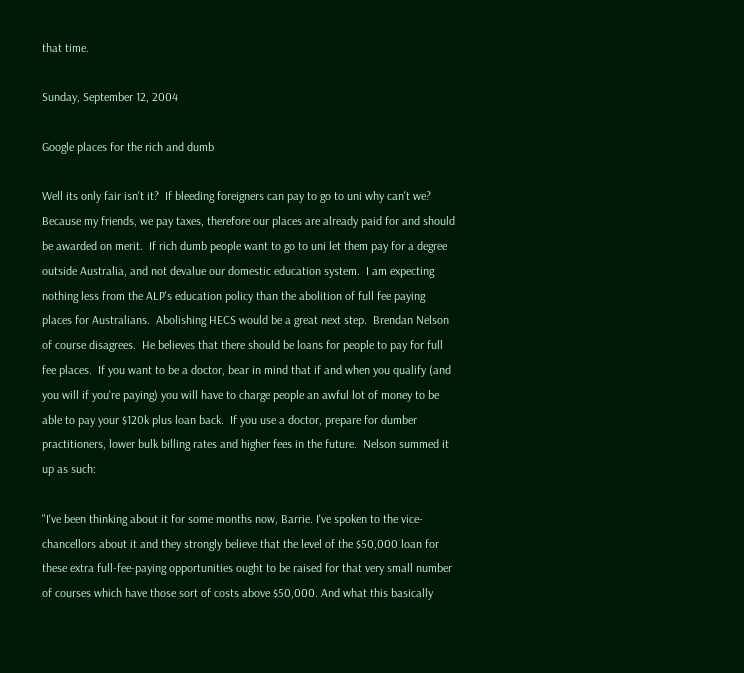that time.

Sunday, September 12, 2004

Google places for the rich and dumb

Well its only fair isn't it?  If bleeding foreigners can pay to go to uni why can't we?  Because my friends, we pay taxes, therefore our places are already paid for and should be awarded on merit.  If rich dumb people want to go to uni let them pay for a degree outside Australia, and not devalue our domestic education system.  I am expecting nothing less from the ALP's education policy than the abolition of full fee paying places for Australians.  Abolishing HECS would be a great next step.  Brendan Nelson of course disagrees.  He believes that there should be loans for people to pay for full fee places.  If you want to be a doctor, bear in mind that if and when you qualify (and you will if you're paying) you will have to charge people an awful lot of money to be able to pay your $120k plus loan back.  If you use a doctor, prepare for dumber practitioners, lower bulk billing rates and higher fees in the future.  Nelson summed it up as such:

"I've been thinking about it for some months now, Barrie. I've spoken to the vice-chancellors about it and they strongly believe that the level of the $50,000 loan for these extra full-fee-paying opportunities ought to be raised for that very small number of courses which have those sort of costs above $50,000. And what this basically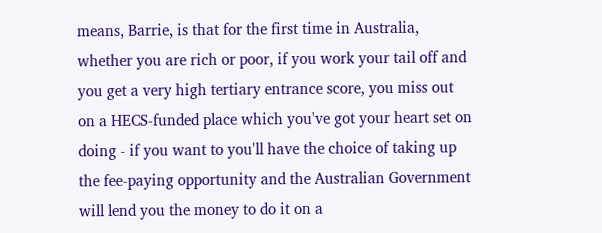means, Barrie, is that for the first time in Australia, whether you are rich or poor, if you work your tail off and you get a very high tertiary entrance score, you miss out on a HECS-funded place which you've got your heart set on doing - if you want to you'll have the choice of taking up the fee-paying opportunity and the Australian Government will lend you the money to do it on a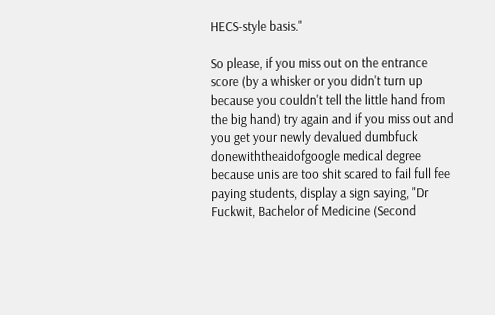HECS-style basis."

So please, if you miss out on the entrance score (by a whisker or you didn't turn up because you couldn't tell the little hand from the big hand) try again and if you miss out and you get your newly devalued dumbfuck donewiththeaidofgoogle medical degree because unis are too shit scared to fail full fee paying students, display a sign saying, "Dr Fuckwit, Bachelor of Medicine (Second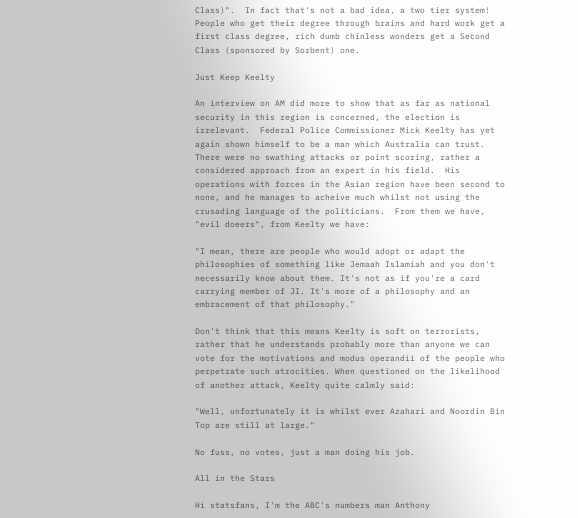Class)".  In fact that's not a bad idea, a two tier system!  People who get their degree through brains and hard work get a first class degree, rich dumb chinless wonders get a Second Class (sponsored by Sorbent) one.

Just Keep Keelty

An interview on AM did more to show that as far as national security in this region is concerned, the election is irrelevant.  Federal Police Commissioner Mick Keelty has yet again shown himself to be a man which Australia can trust.  There were no swathing attacks or point scoring, rather a considered approach from an expert in his field.  His operations with forces in the Asian region have been second to none, and he manages to acheive much whilst not using the crusading language of the politicians.  From them we have, "evil doeers", from Keelty we have:

"I mean, there are people who would adopt or adapt the philosophies of something like Jemaah Islamiah and you don't necessarily know about them. It's not as if you're a card carrying member of JI. It's more of a philosophy and an embracement of that philosophy."

Don't think that this means Keelty is soft on terrorists, rather that he understands probably more than anyone we can vote for the motivations and modus operandii of the people who perpetrate such atrocities. When questioned on the likelihood of another attack, Keelty quite calmly said:

"Well, unfortunately it is whilst ever Azahari and Noordin Bin Top are still at large."

No fuss, no votes, just a man doing his job.

All in the Stars

Hi statsfans, I'm the ABC's numbers man Anthony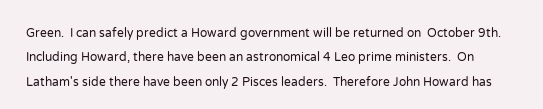Green.  I can safely predict a Howard government will be returned on  October 9th.  Including Howard, there have been an astronomical 4 Leo prime ministers.  On Latham's side there have been only 2 Pisces leaders.  Therefore John Howard has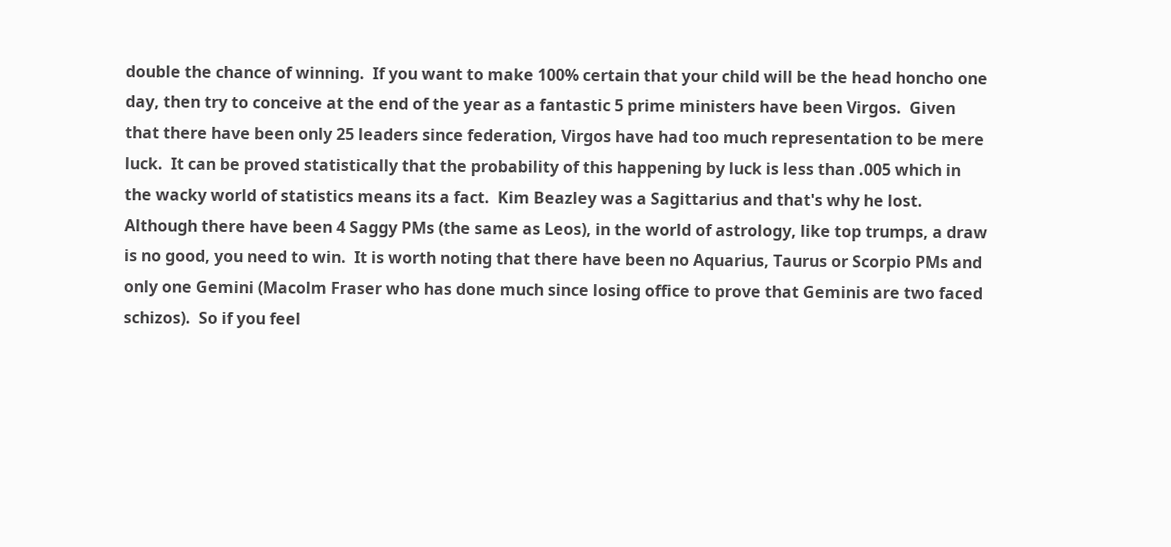double the chance of winning.  If you want to make 100% certain that your child will be the head honcho one day, then try to conceive at the end of the year as a fantastic 5 prime ministers have been Virgos.  Given that there have been only 25 leaders since federation, Virgos have had too much representation to be mere luck.  It can be proved statistically that the probability of this happening by luck is less than .005 which in the wacky world of statistics means its a fact.  Kim Beazley was a Sagittarius and that's why he lost.  Although there have been 4 Saggy PMs (the same as Leos), in the world of astrology, like top trumps, a draw is no good, you need to win.  It is worth noting that there have been no Aquarius, Taurus or Scorpio PMs and only one Gemini (Macolm Fraser who has done much since losing office to prove that Geminis are two faced schizos).  So if you feel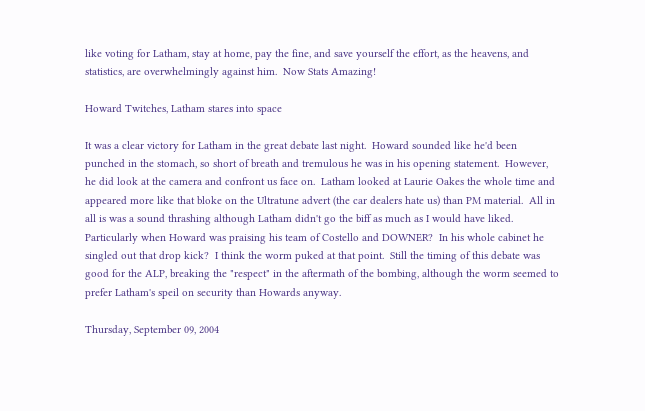like voting for Latham, stay at home, pay the fine, and save yourself the effort, as the heavens, and statistics, are overwhelmingly against him.  Now Stats Amazing!

Howard Twitches, Latham stares into space

It was a clear victory for Latham in the great debate last night.  Howard sounded like he'd been punched in the stomach, so short of breath and tremulous he was in his opening statement.  However, he did look at the camera and confront us face on.  Latham looked at Laurie Oakes the whole time and appeared more like that bloke on the Ultratune advert (the car dealers hate us) than PM material.  All in all is was a sound thrashing although Latham didn't go the biff as much as I would have liked.  Particularly when Howard was praising his team of Costello and DOWNER?  In his whole cabinet he singled out that drop kick?  I think the worm puked at that point.  Still the timing of this debate was good for the ALP, breaking the "respect" in the aftermath of the bombing, although the worm seemed to prefer Latham's speil on security than Howards anyway.

Thursday, September 09, 2004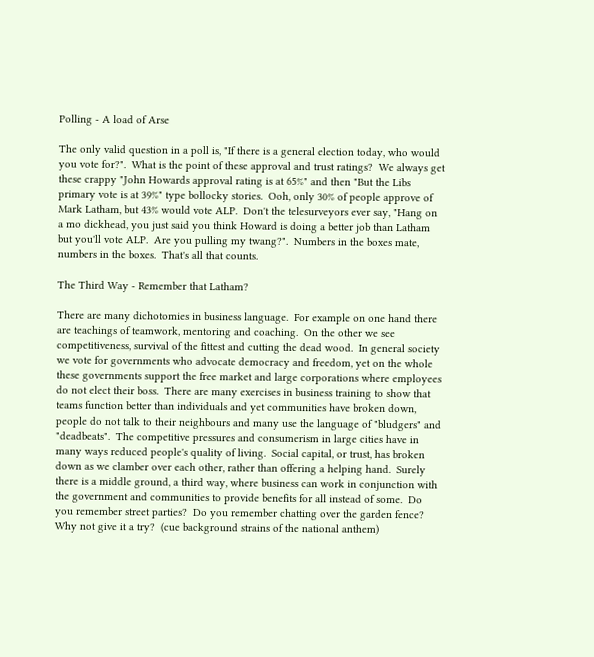Polling - A load of Arse

The only valid question in a poll is, "If there is a general election today, who would you vote for?".  What is the point of these approval and trust ratings?  We always get these crappy "John Howards approval rating is at 65%" and then "But the Libs primary vote is at 39%" type bollocky stories.  Ooh, only 30% of people approve of Mark Latham, but 43% would vote ALP.  Don't the telesurveyors ever say, "Hang on a mo dickhead, you just said you think Howard is doing a better job than Latham but you'll vote ALP.  Are you pulling my twang?".  Numbers in the boxes mate, numbers in the boxes.  That's all that counts.

The Third Way - Remember that Latham?

There are many dichotomies in business language.  For example on one hand there are teachings of teamwork, mentoring and coaching.  On the other we see competitiveness, survival of the fittest and cutting the dead wood.  In general society we vote for governments who advocate democracy and freedom, yet on the whole these governments support the free market and large corporations where employees do not elect their boss.  There are many exercises in business training to show that teams function better than individuals and yet communities have broken down, people do not talk to their neighbours and many use the language of "bludgers" and "deadbeats".  The competitive pressures and consumerism in large cities have in many ways reduced people's quality of living.  Social capital, or trust, has broken down as we clamber over each other, rather than offering a helping hand.  Surely there is a middle ground, a third way, where business can work in conjunction with the government and communities to provide benefits for all instead of some.  Do you remember street parties?  Do you remember chatting over the garden fence?  Why not give it a try?  (cue background strains of the national anthem)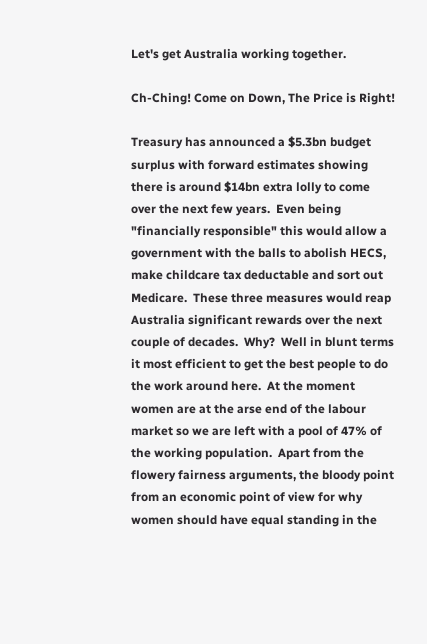Let's get Australia working together.

Ch-Ching! Come on Down, The Price is Right!

Treasury has announced a $5.3bn budget surplus with forward estimates showing there is around $14bn extra lolly to come over the next few years.  Even being "financially responsible" this would allow a government with the balls to abolish HECS, make childcare tax deductable and sort out Medicare.  These three measures would reap Australia significant rewards over the next couple of decades.  Why?  Well in blunt terms it most efficient to get the best people to do the work around here.  At the moment women are at the arse end of the labour market so we are left with a pool of 47% of the working population.  Apart from the flowery fairness arguments, the bloody point from an economic point of view for why women should have equal standing in the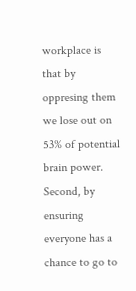workplace is that by oppresing them we lose out on 53% of potential brain power. Second, by ensuring  everyone has a chance to go to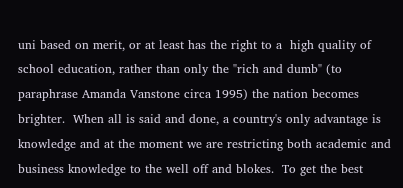uni based on merit, or at least has the right to a  high quality of school education, rather than only the "rich and dumb" (to paraphrase Amanda Vanstone circa 1995) the nation becomes brighter.  When all is said and done, a country's only advantage is knowledge and at the moment we are restricting both academic and business knowledge to the well off and blokes.  To get the best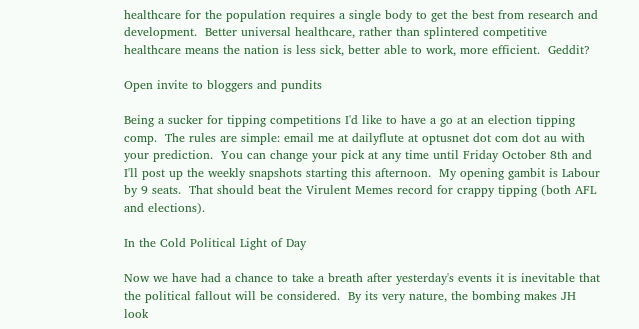healthcare for the population requires a single body to get the best from research and development.  Better universal healthcare, rather than splintered competitive healthcare means the nation is less sick, better able to work, more efficient.  Geddit?

Open invite to bloggers and pundits

Being a sucker for tipping competitions I'd like to have a go at an election tipping comp.  The rules are simple: email me at dailyflute at optusnet dot com dot au with your prediction.  You can change your pick at any time until Friday October 8th and I'll post up the weekly snapshots starting this afternoon.  My opening gambit is Labour by 9 seats.  That should beat the Virulent Memes record for crappy tipping (both AFL and elections).

In the Cold Political Light of Day

Now we have had a chance to take a breath after yesterday's events it is inevitable that the political fallout will be considered.  By its very nature, the bombing makes JH look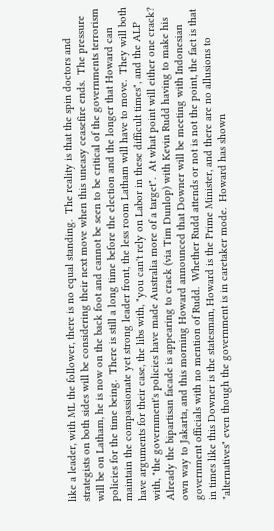like a leader, with ML the follower, there is no equal standing.  The reality is that the spin doctors and strategists on both sides will be considering their next move when this uneasy ceasefire ends.  The pressure will be on Latham, he is now on the back foot and cannot be seen to be critical of the governments terrorism policies for the time being.  There is still a long time before the election and the longer that Howard can maintain the compassionate yet strong leader front, the less room Latham will have to move.  They will both have arguments for their case, the libs with, "you can't rely on Labor in these difficult times", and the ALP with, "the government's policies have made Australia more of a target".  At what point will either one crack?  Already the bipartisan facade is appearing to crack (via Tim Dunlop) with Kevin Rudd having to make his own way to Jakarta, and this morning Howard announced that Downer will be meeting with Indonesian government officials with no mention of Rudd.  Whether Rudd attends or not is not the point, the fact is that in times like this Downer is the statesman, Howard is the Prime Minister, and there are no allusions to "alternatives" even though the government is in caretaker mode.  Howard has shown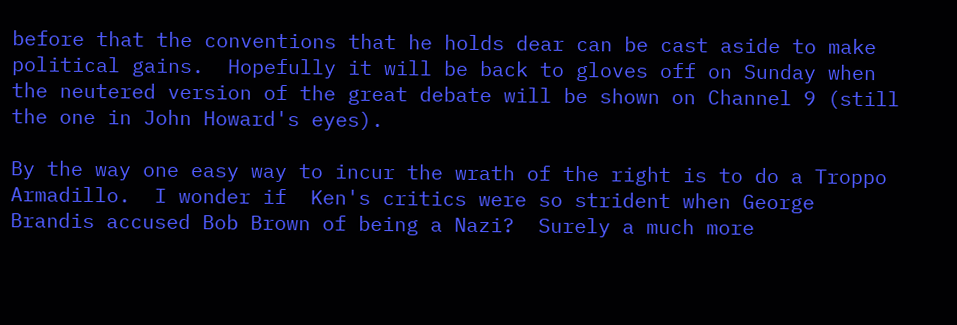before that the conventions that he holds dear can be cast aside to make political gains.  Hopefully it will be back to gloves off on Sunday when the neutered version of the great debate will be shown on Channel 9 (still the one in John Howard's eyes).

By the way one easy way to incur the wrath of the right is to do a Troppo Armadillo.  I wonder if  Ken's critics were so strident when George Brandis accused Bob Brown of being a Nazi?  Surely a much more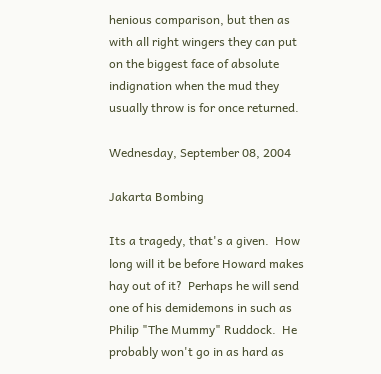henious comparison, but then as with all right wingers they can put on the biggest face of absolute indignation when the mud they usually throw is for once returned.

Wednesday, September 08, 2004

Jakarta Bombing

Its a tragedy, that's a given.  How long will it be before Howard makes hay out of it?  Perhaps he will send one of his demidemons in such as Philip "The Mummy" Ruddock.  He probably won't go in as hard as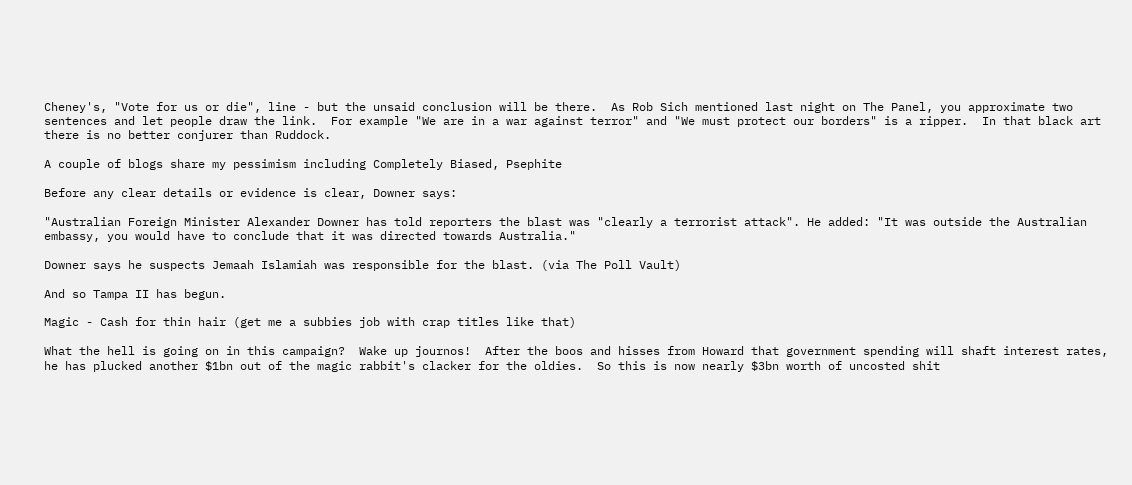Cheney's, "Vote for us or die", line - but the unsaid conclusion will be there.  As Rob Sich mentioned last night on The Panel, you approximate two sentences and let people draw the link.  For example "We are in a war against terror" and "We must protect our borders" is a ripper.  In that black art there is no better conjurer than Ruddock.

A couple of blogs share my pessimism including Completely Biased, Psephite

Before any clear details or evidence is clear, Downer says:

"Australian Foreign Minister Alexander Downer has told reporters the blast was "clearly a terrorist attack". He added: "It was outside the Australian embassy, you would have to conclude that it was directed towards Australia."

Downer says he suspects Jemaah Islamiah was responsible for the blast. (via The Poll Vault)

And so Tampa II has begun.

Magic - Cash for thin hair (get me a subbies job with crap titles like that)

What the hell is going on in this campaign?  Wake up journos!  After the boos and hisses from Howard that government spending will shaft interest rates, he has plucked another $1bn out of the magic rabbit's clacker for the oldies.  So this is now nearly $3bn worth of uncosted shit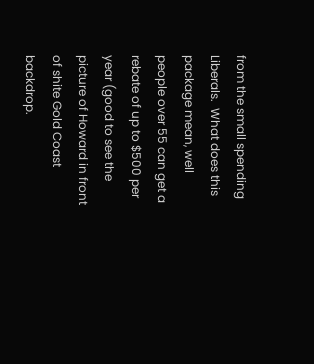from the small spending Liberals.  What does this package mean, well people over 55 can get a rebate of up to $500 per year (good to see the picture of Howard in front of shite Gold Coast backdrop.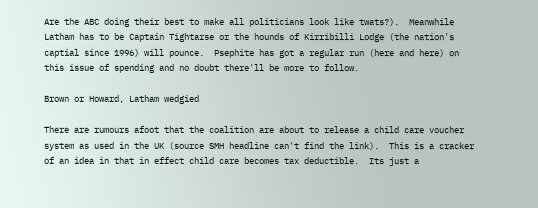Are the ABC doing their best to make all politicians look like twats?).  Meanwhile Latham has to be Captain Tightarse or the hounds of Kirribilli Lodge (the nation's captial since 1996) will pounce.  Psephite has got a regular run (here and here) on this issue of spending and no doubt there'll be more to follow.

Brown or Howard, Latham wedgied

There are rumours afoot that the coalition are about to release a child care voucher system as used in the UK (source SMH headline can't find the link).  This is a cracker of an idea in that in effect child care becomes tax deductible.  Its just a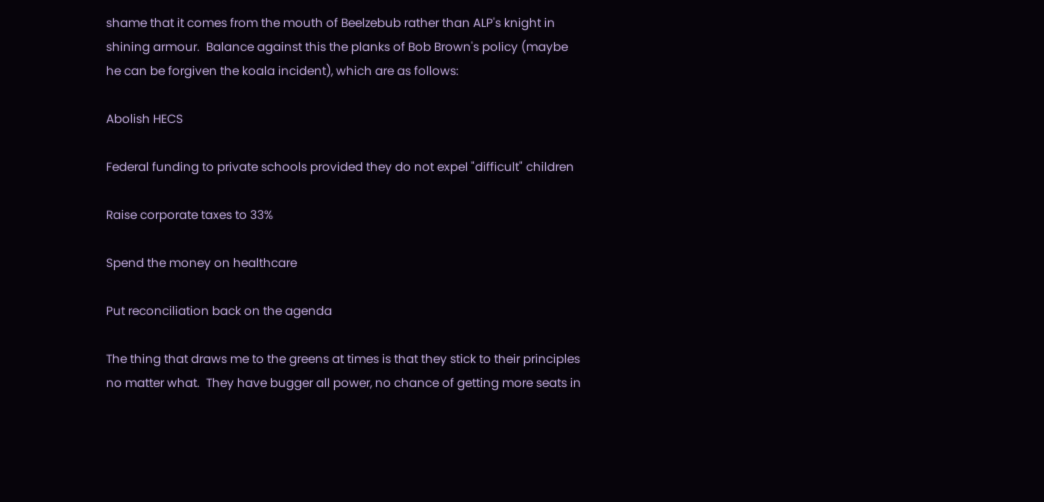shame that it comes from the mouth of Beelzebub rather than ALP's knight in shining armour.  Balance against this the planks of Bob Brown's policy (maybe he can be forgiven the koala incident), which are as follows:

Abolish HECS

Federal funding to private schools provided they do not expel "difficult" children

Raise corporate taxes to 33%

Spend the money on healthcare

Put reconciliation back on the agenda

The thing that draws me to the greens at times is that they stick to their principles no matter what.  They have bugger all power, no chance of getting more seats in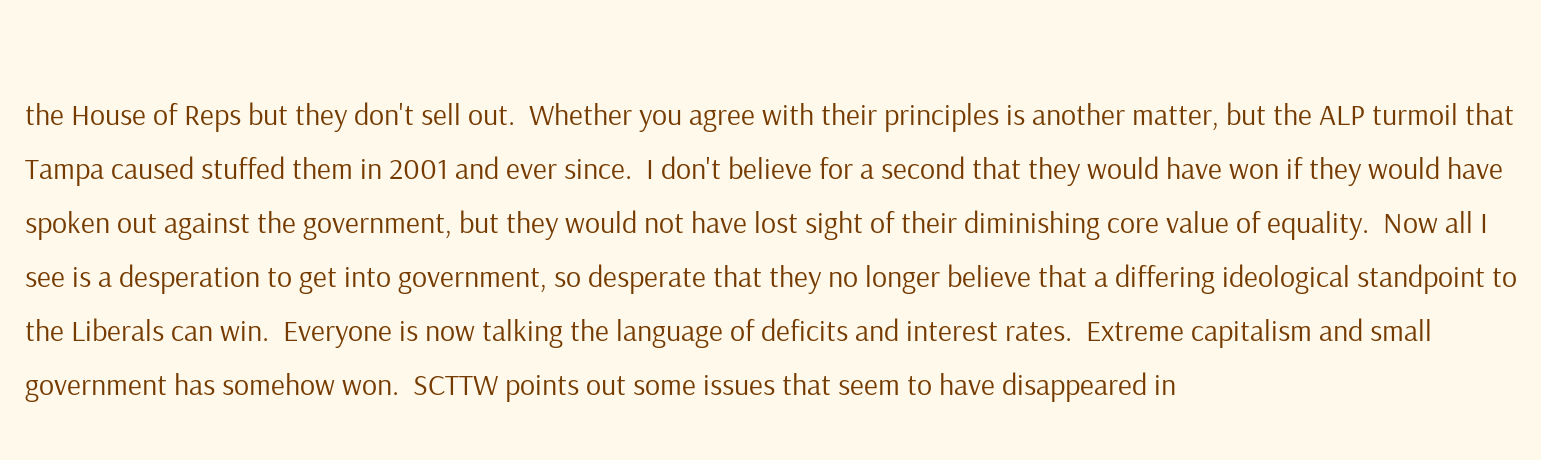the House of Reps but they don't sell out.  Whether you agree with their principles is another matter, but the ALP turmoil that Tampa caused stuffed them in 2001 and ever since.  I don't believe for a second that they would have won if they would have spoken out against the government, but they would not have lost sight of their diminishing core value of equality.  Now all I see is a desperation to get into government, so desperate that they no longer believe that a differing ideological standpoint to the Liberals can win.  Everyone is now talking the language of deficits and interest rates.  Extreme capitalism and small government has somehow won.  SCTTW points out some issues that seem to have disappeared in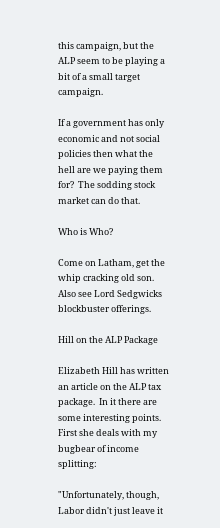this campaign, but the ALP seem to be playing a bit of a small target campaign.

If a government has only economic and not social policies then what the hell are we paying them for?  The sodding stock market can do that.

Who is Who?

Come on Latham, get the whip cracking old son.  Also see Lord Sedgwicks blockbuster offerings.

Hill on the ALP Package

Elizabeth Hill has written an article on the ALP tax package.  In it there are some interesting points.  First she deals with my bugbear of income splitting:

"Unfortunately, though, Labor didn't just leave it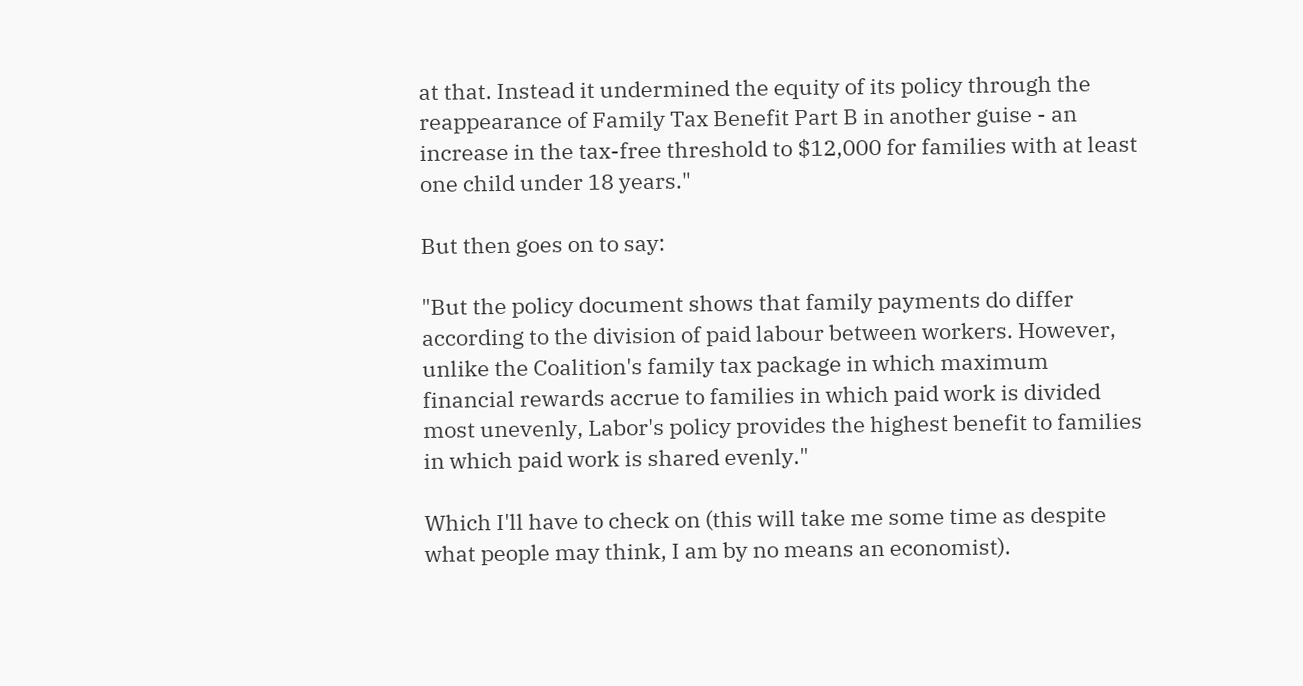at that. Instead it undermined the equity of its policy through the reappearance of Family Tax Benefit Part B in another guise - an increase in the tax-free threshold to $12,000 for families with at least one child under 18 years."

But then goes on to say:

"But the policy document shows that family payments do differ according to the division of paid labour between workers. However, unlike the Coalition's family tax package in which maximum financial rewards accrue to families in which paid work is divided most unevenly, Labor's policy provides the highest benefit to families in which paid work is shared evenly."

Which I'll have to check on (this will take me some time as despite what people may think, I am by no means an economist).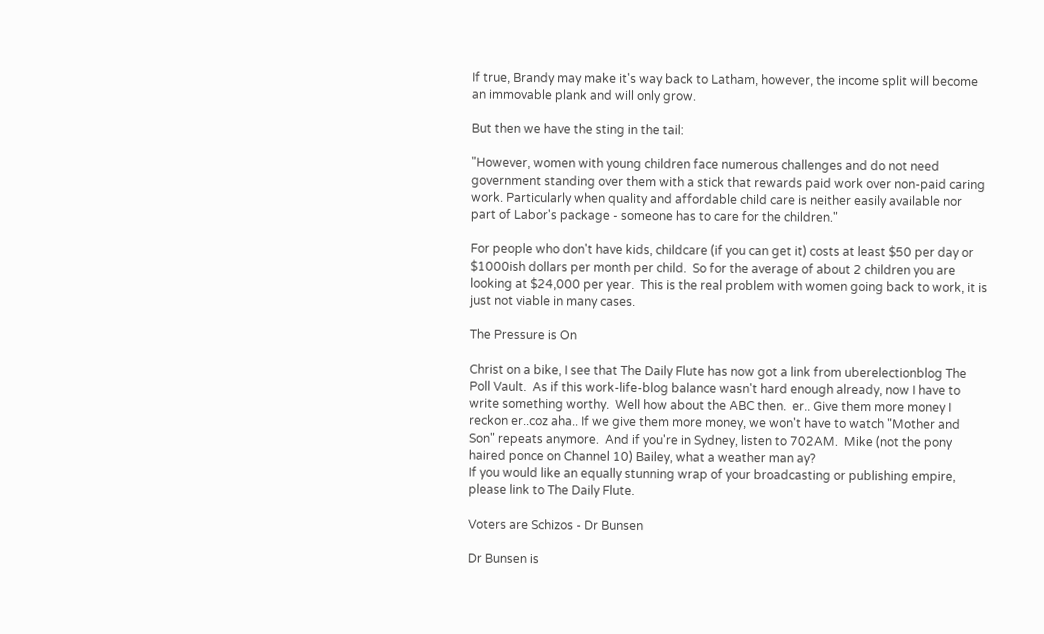If true, Brandy may make it's way back to Latham, however, the income split will become an immovable plank and will only grow.

But then we have the sting in the tail:

"However, women with young children face numerous challenges and do not need government standing over them with a stick that rewards paid work over non-paid caring work. Particularly when quality and affordable child care is neither easily available nor part of Labor's package - someone has to care for the children."

For people who don't have kids, childcare (if you can get it) costs at least $50 per day or $1000ish dollars per month per child.  So for the average of about 2 children you are looking at $24,000 per year.  This is the real problem with women going back to work, it is just not viable in many cases.

The Pressure is On

Christ on a bike, I see that The Daily Flute has now got a link from uberelectionblog The Poll Vault.  As if this work-life-blog balance wasn't hard enough already, now I have to write something worthy.  Well how about the ABC then.  er.. Give them more money I reckon er..coz aha.. If we give them more money, we won't have to watch "Mother and Son" repeats anymore.  And if you're in Sydney, listen to 702AM.  Mike (not the pony haired ponce on Channel 10) Bailey, what a weather man ay?
If you would like an equally stunning wrap of your broadcasting or publishing empire, please link to The Daily Flute.

Voters are Schizos - Dr Bunsen

Dr Bunsen is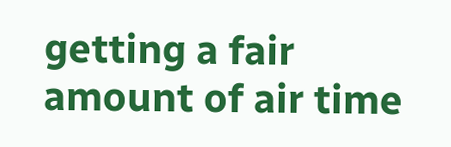getting a fair amount of air time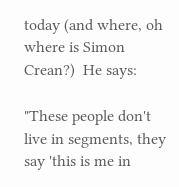today (and where, oh where is Simon Crean?)  He says:

"These people don't live in segments, they say 'this is me in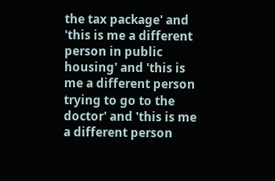the tax package' and 'this is me a different person in public housing' and 'this is me a different person trying to go to the doctor' and 'this is me a different person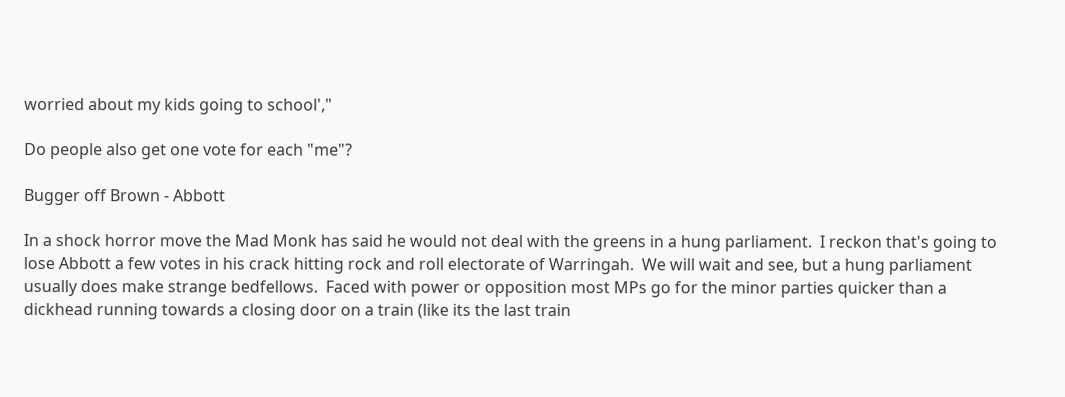worried about my kids going to school',"

Do people also get one vote for each "me"?

Bugger off Brown - Abbott

In a shock horror move the Mad Monk has said he would not deal with the greens in a hung parliament.  I reckon that's going to lose Abbott a few votes in his crack hitting rock and roll electorate of Warringah.  We will wait and see, but a hung parliament usually does make strange bedfellows.  Faced with power or opposition most MPs go for the minor parties quicker than a dickhead running towards a closing door on a train (like its the last train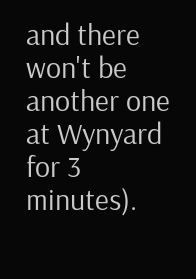and there won't be another one at Wynyard for 3 minutes).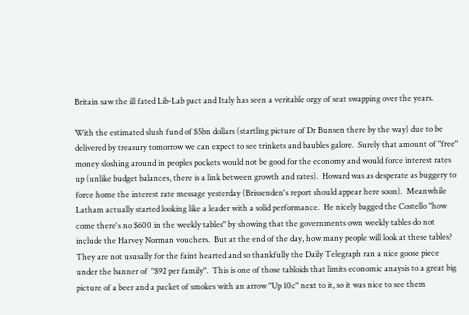Britain saw the ill fated Lib-Lab pact and Italy has seen a veritable orgy of seat swapping over the years.

With the estimated slush fund of $5bn dollars (startling picture of Dr Bunsen there by the way) due to be delivered by treasury tomorrow we can expect to see trinkets and baubles galore.  Surely that amount of "free" money sloshing around in peoples pockets would not be good for the economy and would force interest rates up (unlike budget balances, there is a link between growth and rates).  Howard was as desperate as buggery to force home the interest rate message yesterday (Brissenden's report should appear here soon).  Meanwhile Latham actually started looking like a leader with a solid performance.  He nicely bagged the Costello "how come there's no $600 in the weekly tables" by showing that the governments own weekly tables do not include the Harvey Norman vouchers.  But at the end of the day, how many people will look at these tables?  They are not ususally for the faint hearted and so thankfully the Daily Telegraph ran a nice goose piece under the banner of  "$92 per family".  This is one of those tabloids that limits economic anaysis to a great big picture of a beer and a packet of smokes with an arrow "Up 10c" next to it, so it was nice to see them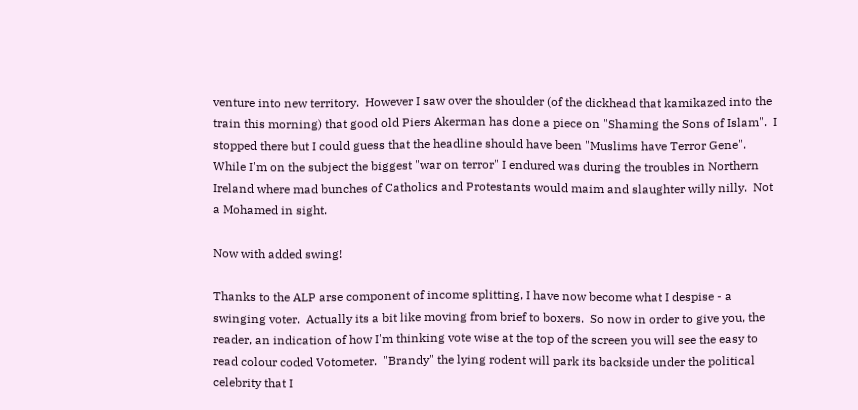venture into new territory.  However I saw over the shoulder (of the dickhead that kamikazed into the train this morning) that good old Piers Akerman has done a piece on "Shaming the Sons of Islam".  I stopped there but I could guess that the headline should have been "Muslims have Terror Gene".  While I'm on the subject the biggest "war on terror" I endured was during the troubles in Northern Ireland where mad bunches of Catholics and Protestants would maim and slaughter willy nilly.  Not a Mohamed in sight.

Now with added swing!

Thanks to the ALP arse component of income splitting, I have now become what I despise - a swinging voter.  Actually its a bit like moving from brief to boxers.  So now in order to give you, the reader, an indication of how I'm thinking vote wise at the top of the screen you will see the easy to read colour coded Votometer.  "Brandy" the lying rodent will park its backside under the political celebrity that I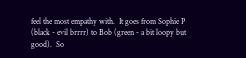feel the most empathy with.  It goes from Sophie P (black - evil brrrr) to Bob (green - a bit loopy but good).  So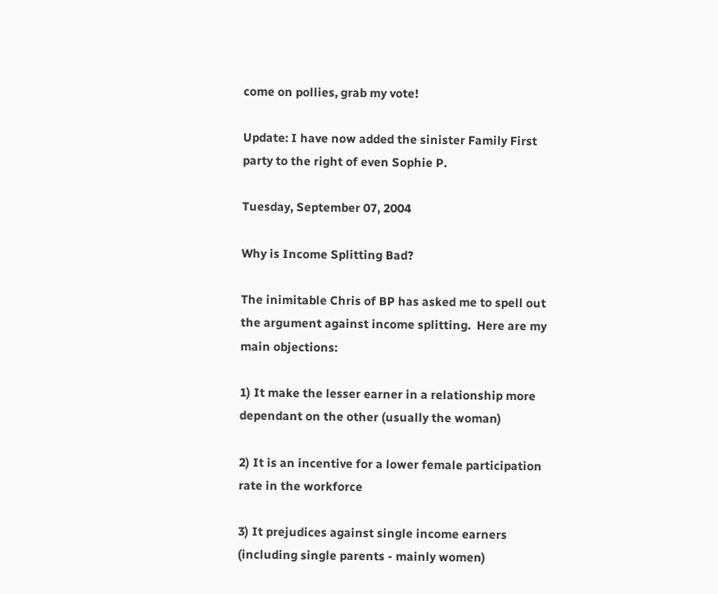come on pollies, grab my vote!

Update: I have now added the sinister Family First party to the right of even Sophie P.

Tuesday, September 07, 2004

Why is Income Splitting Bad?

The inimitable Chris of BP has asked me to spell out the argument against income splitting.  Here are my main objections:

1) It make the lesser earner in a relationship more dependant on the other (usually the woman)

2) It is an incentive for a lower female participation rate in the workforce

3) It prejudices against single income earners (including single parents - mainly women)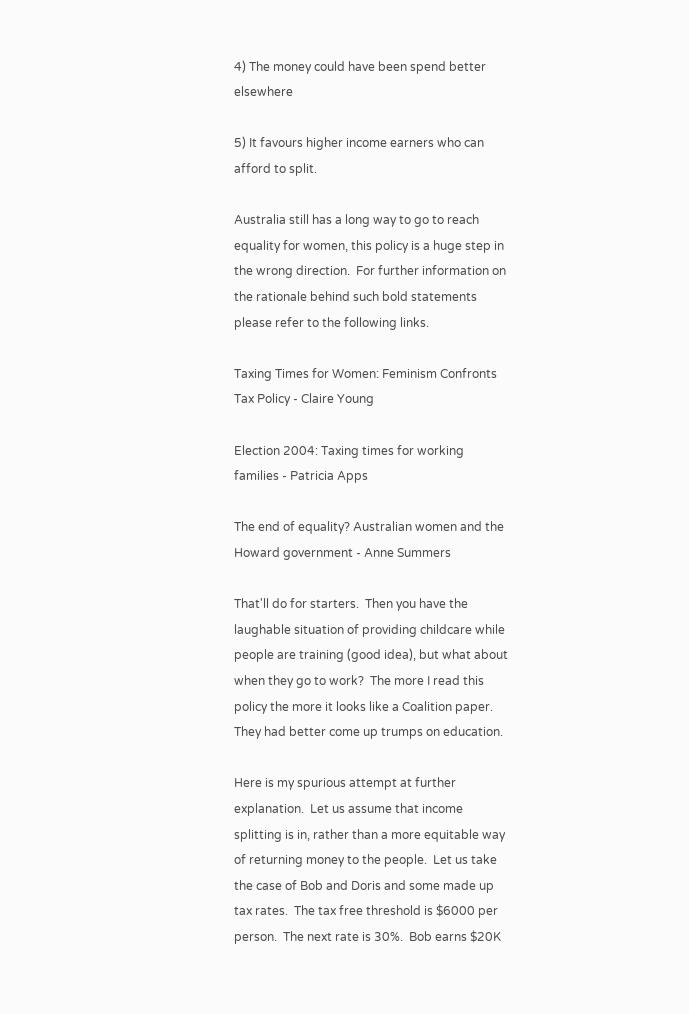4) The money could have been spend better elsewhere

5) It favours higher income earners who can afford to split.

Australia still has a long way to go to reach equality for women, this policy is a huge step in the wrong direction.  For further information on the rationale behind such bold statements please refer to the following links.

Taxing Times for Women: Feminism Confronts Tax Policy - Claire Young

Election 2004: Taxing times for working families - Patricia Apps

The end of equality? Australian women and the Howard government - Anne Summers

That'll do for starters.  Then you have the laughable situation of providing childcare while people are training (good idea), but what about when they go to work?  The more I read this policy the more it looks like a Coalition paper.  They had better come up trumps on education.

Here is my spurious attempt at further explanation.  Let us assume that income splitting is in, rather than a more equitable way of returning money to the people.  Let us take the case of Bob and Doris and some made up tax rates.  The tax free threshold is $6000 per person.  The next rate is 30%.  Bob earns $20K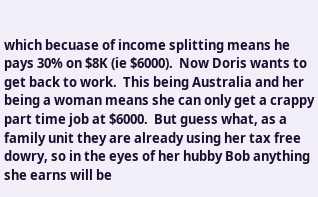which becuase of income splitting means he pays 30% on $8K (ie $6000).  Now Doris wants to get back to work.  This being Australia and her being a woman means she can only get a crappy part time job at $6000.  But guess what, as a family unit they are already using her tax free dowry, so in the eyes of her hubby Bob anything she earns will be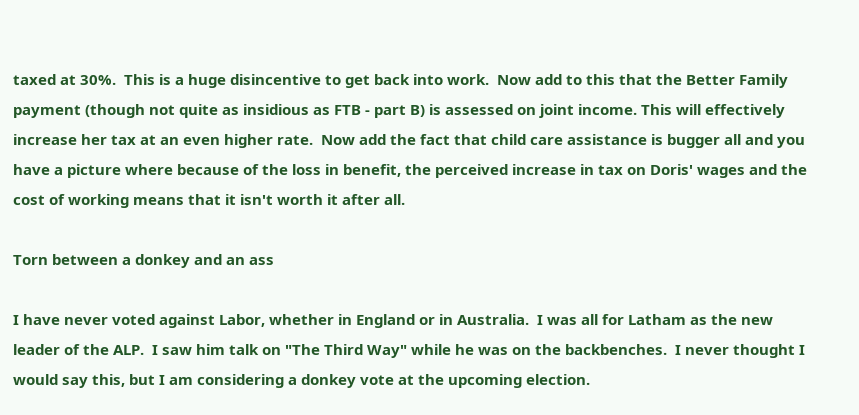taxed at 30%.  This is a huge disincentive to get back into work.  Now add to this that the Better Family payment (though not quite as insidious as FTB - part B) is assessed on joint income. This will effectively increase her tax at an even higher rate.  Now add the fact that child care assistance is bugger all and you have a picture where because of the loss in benefit, the perceived increase in tax on Doris' wages and the cost of working means that it isn't worth it after all.

Torn between a donkey and an ass

I have never voted against Labor, whether in England or in Australia.  I was all for Latham as the new leader of the ALP.  I saw him talk on "The Third Way" while he was on the backbenches.  I never thought I would say this, but I am considering a donkey vote at the upcoming election.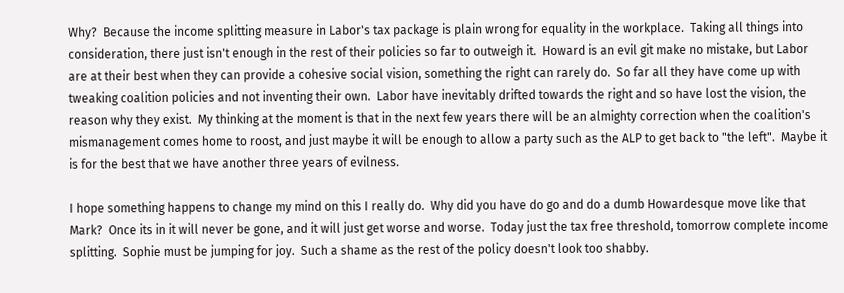Why?  Because the income splitting measure in Labor's tax package is plain wrong for equality in the workplace.  Taking all things into consideration, there just isn't enough in the rest of their policies so far to outweigh it.  Howard is an evil git make no mistake, but Labor are at their best when they can provide a cohesive social vision, something the right can rarely do.  So far all they have come up with tweaking coalition policies and not inventing their own.  Labor have inevitably drifted towards the right and so have lost the vision, the reason why they exist.  My thinking at the moment is that in the next few years there will be an almighty correction when the coalition's mismanagement comes home to roost, and just maybe it will be enough to allow a party such as the ALP to get back to "the left".  Maybe it is for the best that we have another three years of evilness.

I hope something happens to change my mind on this I really do.  Why did you have do go and do a dumb Howardesque move like that Mark?  Once its in it will never be gone, and it will just get worse and worse.  Today just the tax free threshold, tomorrow complete income splitting.  Sophie must be jumping for joy.  Such a shame as the rest of the policy doesn't look too shabby.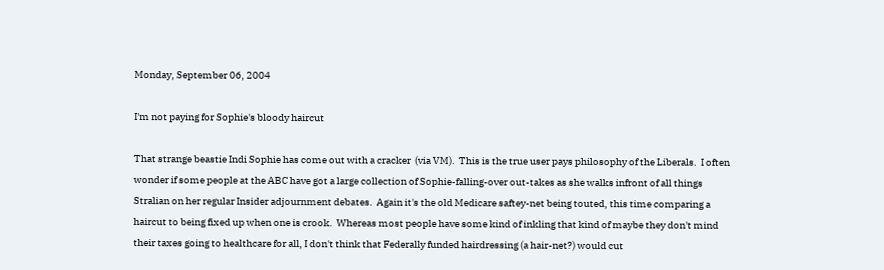Monday, September 06, 2004

I'm not paying for Sophie's bloody haircut

That strange beastie Indi Sophie has come out with a cracker  (via VM).  This is the true user pays philosophy of the Liberals.  I often wonder if some people at the ABC have got a large collection of Sophie-falling-over out-takes as she walks infront of all things Stralian on her regular Insider adjournment debates.  Again it's the old Medicare saftey-net being touted, this time comparing a haircut to being fixed up when one is crook.  Whereas most people have some kind of inkling that kind of maybe they don't mind their taxes going to healthcare for all, I don't think that Federally funded hairdressing (a hair-net?) would cut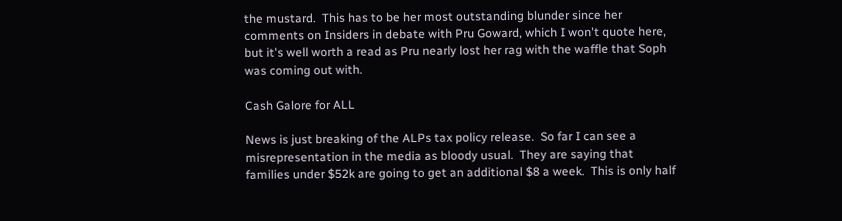the mustard.  This has to be her most outstanding blunder since her comments on Insiders in debate with Pru Goward, which I won't quote here, but it's well worth a read as Pru nearly lost her rag with the waffle that Soph was coming out with.

Cash Galore for ALL

News is just breaking of the ALPs tax policy release.  So far I can see a misrepresentation in the media as bloody usual.  They are saying that families under $52k are going to get an additional $8 a week.  This is only half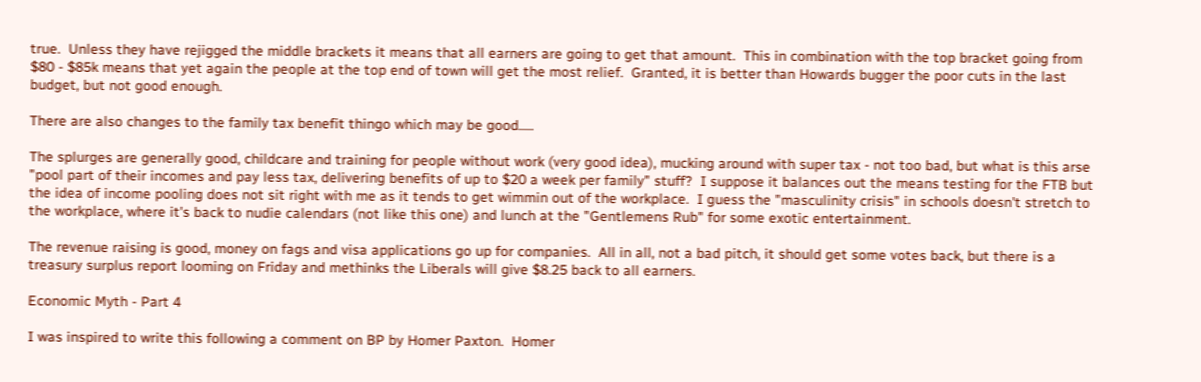true.  Unless they have rejigged the middle brackets it means that all earners are going to get that amount.  This in combination with the top bracket going from $80 - $85k means that yet again the people at the top end of town will get the most relief.  Granted, it is better than Howards bugger the poor cuts in the last budget, but not good enough.

There are also changes to the family tax benefit thingo which may be good.....

The splurges are generally good, childcare and training for people without work (very good idea), mucking around with super tax - not too bad, but what is this arse "pool part of their incomes and pay less tax, delivering benefits of up to $20 a week per family" stuff?  I suppose it balances out the means testing for the FTB but the idea of income pooling does not sit right with me as it tends to get wimmin out of the workplace.  I guess the "masculinity crisis" in schools doesn't stretch to the workplace, where it's back to nudie calendars (not like this one) and lunch at the "Gentlemens Rub" for some exotic entertainment.

The revenue raising is good, money on fags and visa applications go up for companies.  All in all, not a bad pitch, it should get some votes back, but there is a treasury surplus report looming on Friday and methinks the Liberals will give $8.25 back to all earners.

Economic Myth - Part 4

I was inspired to write this following a comment on BP by Homer Paxton.  Homer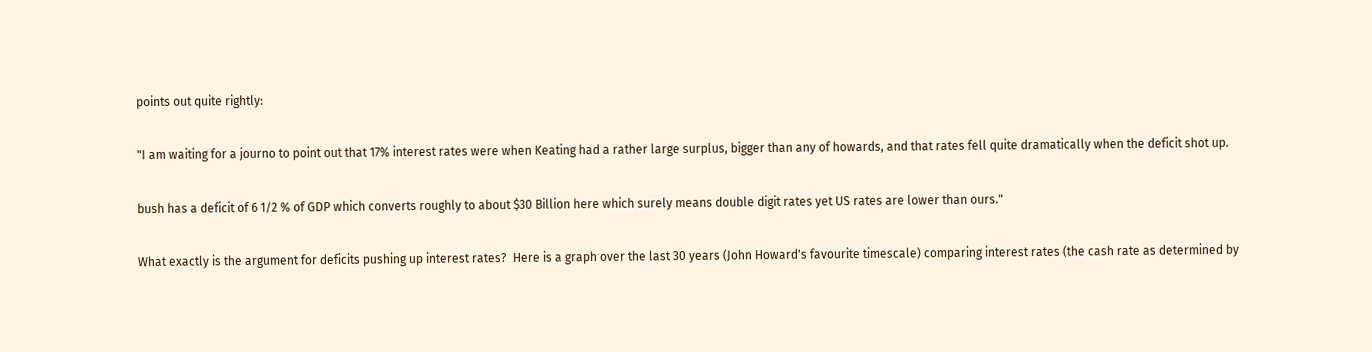points out quite rightly:

"I am waiting for a journo to point out that 17% interest rates were when Keating had a rather large surplus, bigger than any of howards, and that rates fell quite dramatically when the deficit shot up.

bush has a deficit of 6 1/2 % of GDP which converts roughly to about $30 Billion here which surely means double digit rates yet US rates are lower than ours."

What exactly is the argument for deficits pushing up interest rates?  Here is a graph over the last 30 years (John Howard's favourite timescale) comparing interest rates (the cash rate as determined by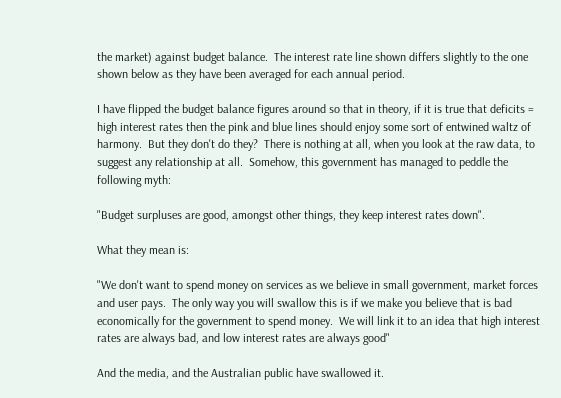the market) against budget balance.  The interest rate line shown differs slightly to the one shown below as they have been averaged for each annual period.

I have flipped the budget balance figures around so that in theory, if it is true that deficits = high interest rates then the pink and blue lines should enjoy some sort of entwined waltz of harmony.  But they don't do they?  There is nothing at all, when you look at the raw data, to suggest any relationship at all.  Somehow, this government has managed to peddle the following myth:

"Budget surpluses are good, amongst other things, they keep interest rates down".

What they mean is:

"We don't want to spend money on services as we believe in small government, market forces and user pays.  The only way you will swallow this is if we make you believe that is bad economically for the government to spend money.  We will link it to an idea that high interest rates are always bad, and low interest rates are always good"

And the media, and the Australian public have swallowed it.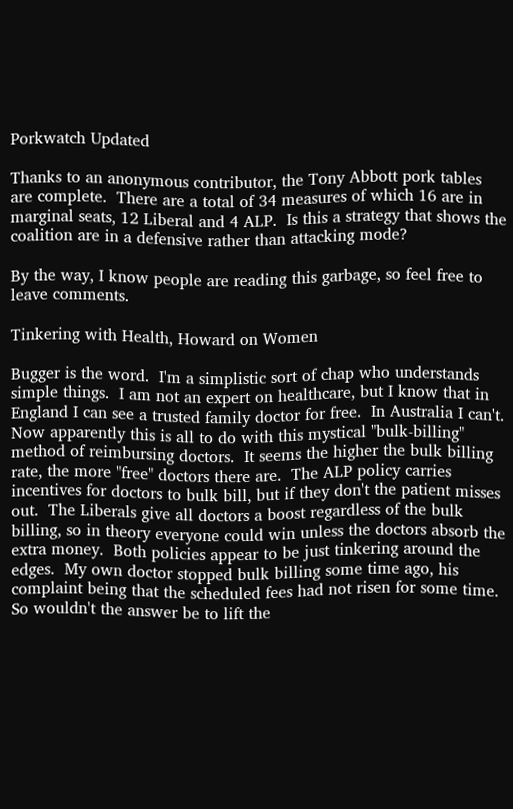Porkwatch Updated

Thanks to an anonymous contributor, the Tony Abbott pork tables are complete.  There are a total of 34 measures of which 16 are in marginal seats, 12 Liberal and 4 ALP.  Is this a strategy that shows the coalition are in a defensive rather than attacking mode?

By the way, I know people are reading this garbage, so feel free to leave comments.

Tinkering with Health, Howard on Women

Bugger is the word.  I'm a simplistic sort of chap who understands simple things.  I am not an expert on healthcare, but I know that in England I can see a trusted family doctor for free.  In Australia I can't.  Now apparently this is all to do with this mystical "bulk-billing" method of reimbursing doctors.  It seems the higher the bulk billing rate, the more "free" doctors there are.  The ALP policy carries incentives for doctors to bulk bill, but if they don't the patient misses out.  The Liberals give all doctors a boost regardless of the bulk billing, so in theory everyone could win unless the doctors absorb the extra money.  Both policies appear to be just tinkering around the edges.  My own doctor stopped bulk billing some time ago, his complaint being that the scheduled fees had not risen for some time.  So wouldn't the answer be to lift the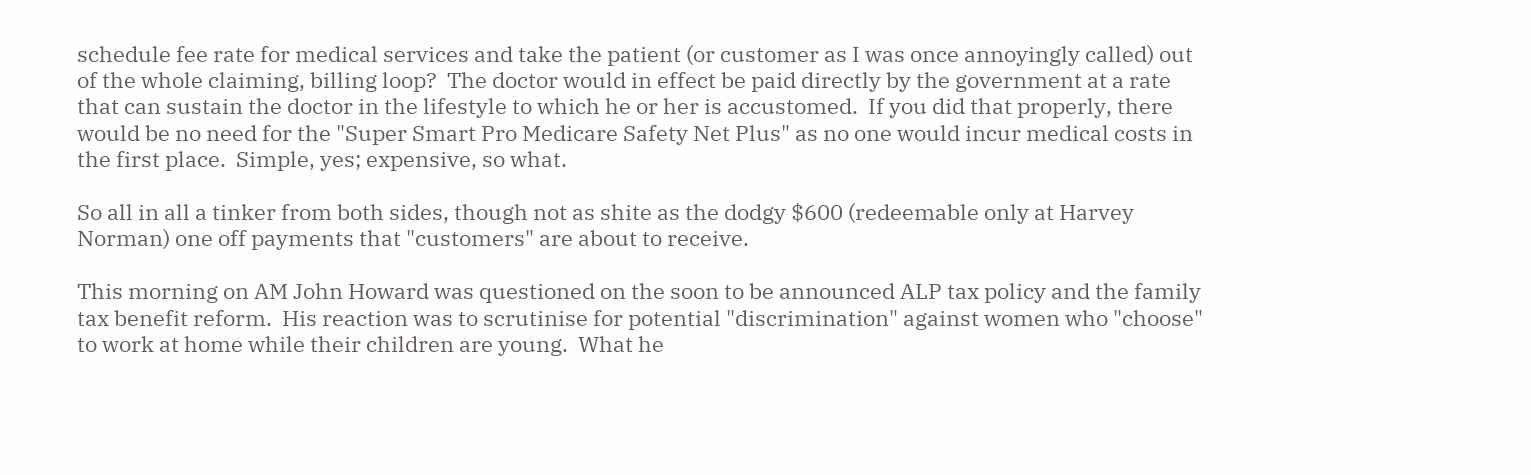schedule fee rate for medical services and take the patient (or customer as I was once annoyingly called) out of the whole claiming, billing loop?  The doctor would in effect be paid directly by the government at a rate that can sustain the doctor in the lifestyle to which he or her is accustomed.  If you did that properly, there would be no need for the "Super Smart Pro Medicare Safety Net Plus" as no one would incur medical costs in the first place.  Simple, yes; expensive, so what.

So all in all a tinker from both sides, though not as shite as the dodgy $600 (redeemable only at Harvey Norman) one off payments that "customers" are about to receive.

This morning on AM John Howard was questioned on the soon to be announced ALP tax policy and the family tax benefit reform.  His reaction was to scrutinise for potential "discrimination" against women who "choose" to work at home while their children are young.  What he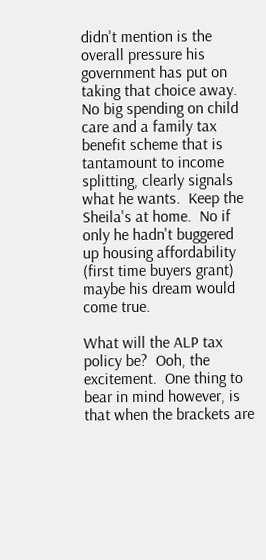didn't mention is the overall pressure his government has put on taking that choice away.  No big spending on child care and a family tax benefit scheme that is tantamount to income splitting, clearly signals what he wants.  Keep the Sheila's at home.  No if only he hadn't buggered up housing affordability (first time buyers grant) maybe his dream would come true.

What will the ALP tax policy be?  Ooh, the excitement.  One thing to bear in mind however, is that when the brackets are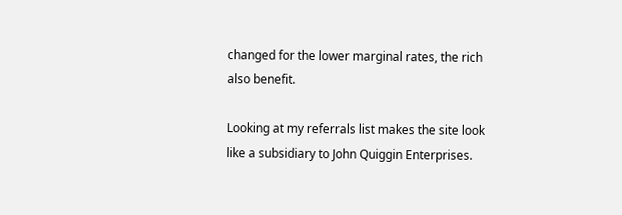changed for the lower marginal rates, the rich also benefit.

Looking at my referrals list makes the site look like a subsidiary to John Quiggin Enterprises.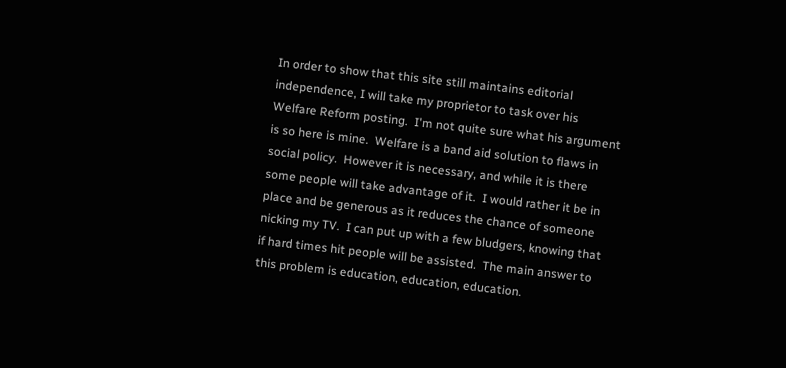In order to show that this site still maintains editorial independence, I will take my proprietor to task over his Welfare Reform posting.  I'm not quite sure what his argument is so here is mine.  Welfare is a band aid solution to flaws in social policy.  However it is necessary, and while it is there some people will take advantage of it.  I would rather it be in place and be generous as it reduces the chance of someone nicking my TV.  I can put up with a few bludgers, knowing that if hard times hit people will be assisted.  The main answer to this problem is education, education, education.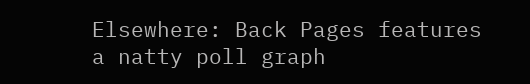Elsewhere: Back Pages features a natty poll graph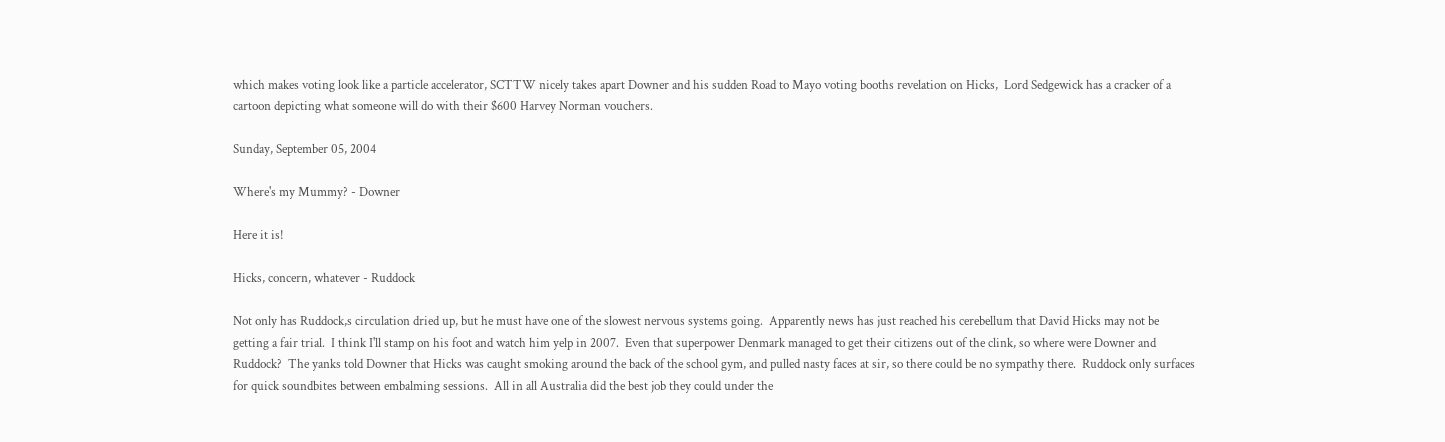which makes voting look like a particle accelerator, SCTTW nicely takes apart Downer and his sudden Road to Mayo voting booths revelation on Hicks,  Lord Sedgewick has a cracker of a cartoon depicting what someone will do with their $600 Harvey Norman vouchers.

Sunday, September 05, 2004

Where's my Mummy? - Downer

Here it is!

Hicks, concern, whatever - Ruddock

Not only has Ruddock,s circulation dried up, but he must have one of the slowest nervous systems going.  Apparently news has just reached his cerebellum that David Hicks may not be getting a fair trial.  I think I'll stamp on his foot and watch him yelp in 2007.  Even that superpower Denmark managed to get their citizens out of the clink, so where were Downer and Ruddock?  The yanks told Downer that Hicks was caught smoking around the back of the school gym, and pulled nasty faces at sir, so there could be no sympathy there.  Ruddock only surfaces for quick soundbites between embalming sessions.  All in all Australia did the best job they could under the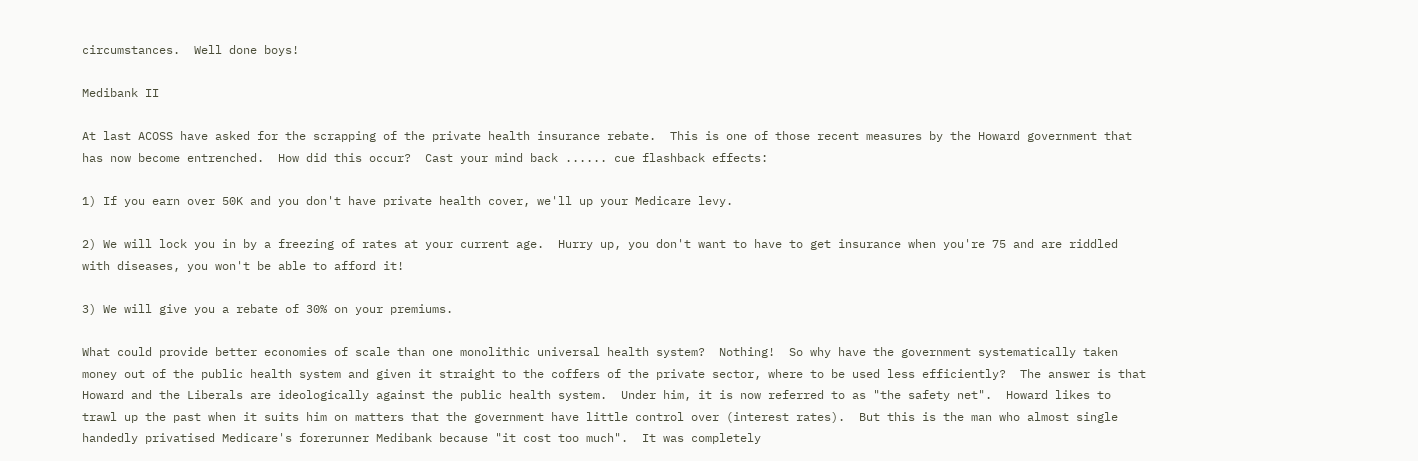circumstances.  Well done boys!

Medibank II

At last ACOSS have asked for the scrapping of the private health insurance rebate.  This is one of those recent measures by the Howard government that has now become entrenched.  How did this occur?  Cast your mind back ...... cue flashback effects:

1) If you earn over 50K and you don't have private health cover, we'll up your Medicare levy.

2) We will lock you in by a freezing of rates at your current age.  Hurry up, you don't want to have to get insurance when you're 75 and are riddled with diseases, you won't be able to afford it!

3) We will give you a rebate of 30% on your premiums.

What could provide better economies of scale than one monolithic universal health system?  Nothing!  So why have the government systematically taken money out of the public health system and given it straight to the coffers of the private sector, where to be used less efficiently?  The answer is that Howard and the Liberals are ideologically against the public health system.  Under him, it is now referred to as "the safety net".  Howard likes to trawl up the past when it suits him on matters that the government have little control over (interest rates).  But this is the man who almost single handedly privatised Medicare's forerunner Medibank because "it cost too much".  It was completely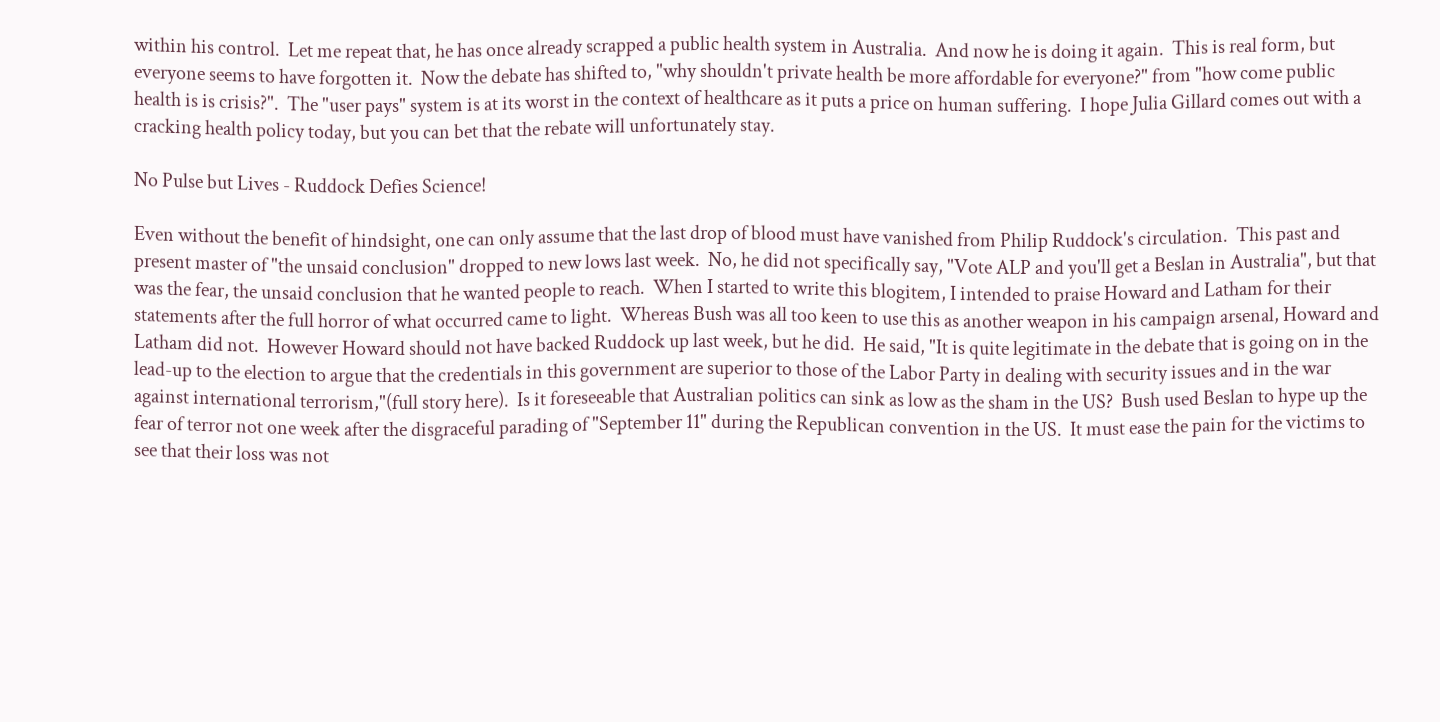within his control.  Let me repeat that, he has once already scrapped a public health system in Australia.  And now he is doing it again.  This is real form, but everyone seems to have forgotten it.  Now the debate has shifted to, "why shouldn't private health be more affordable for everyone?" from "how come public health is is crisis?".  The "user pays" system is at its worst in the context of healthcare as it puts a price on human suffering.  I hope Julia Gillard comes out with a cracking health policy today, but you can bet that the rebate will unfortunately stay.

No Pulse but Lives - Ruddock Defies Science!

Even without the benefit of hindsight, one can only assume that the last drop of blood must have vanished from Philip Ruddock's circulation.  This past and present master of "the unsaid conclusion" dropped to new lows last week.  No, he did not specifically say, "Vote ALP and you'll get a Beslan in Australia", but that was the fear, the unsaid conclusion that he wanted people to reach.  When I started to write this blogitem, I intended to praise Howard and Latham for their statements after the full horror of what occurred came to light.  Whereas Bush was all too keen to use this as another weapon in his campaign arsenal, Howard and Latham did not.  However Howard should not have backed Ruddock up last week, but he did.  He said, "It is quite legitimate in the debate that is going on in the lead-up to the election to argue that the credentials in this government are superior to those of the Labor Party in dealing with security issues and in the war against international terrorism,"(full story here).  Is it foreseeable that Australian politics can sink as low as the sham in the US?  Bush used Beslan to hype up the fear of terror not one week after the disgraceful parading of "September 11" during the Republican convention in the US.  It must ease the pain for the victims to see that their loss was not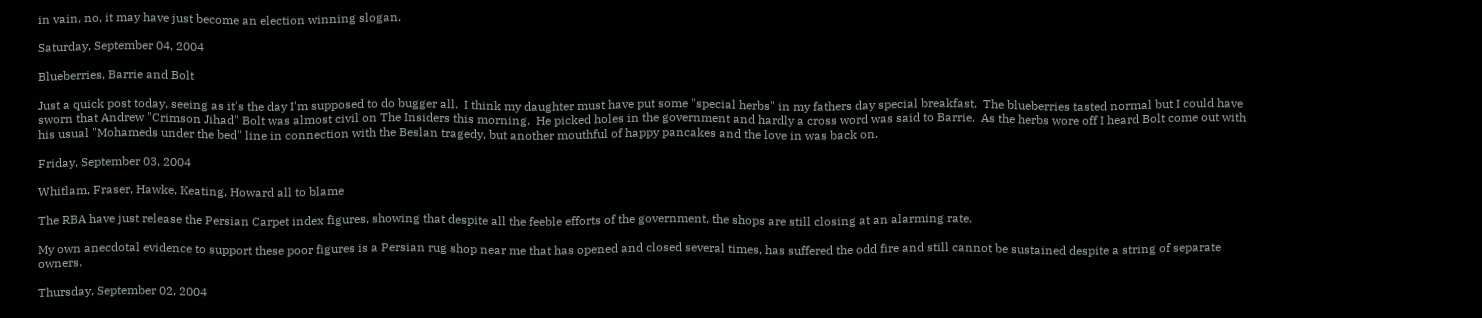in vain, no, it may have just become an election winning slogan.

Saturday, September 04, 2004

Blueberries, Barrie and Bolt

Just a quick post today, seeing as it's the day I'm supposed to do bugger all.  I think my daughter must have put some "special herbs" in my fathers day special breakfast.  The blueberries tasted normal but I could have sworn that Andrew "Crimson Jihad" Bolt was almost civil on The Insiders this morning.  He picked holes in the government and hardly a cross word was said to Barrie.  As the herbs wore off I heard Bolt come out with his usual "Mohameds under the bed" line in connection with the Beslan tragedy, but another mouthful of happy pancakes and the love in was back on.

Friday, September 03, 2004

Whitlam, Fraser, Hawke, Keating, Howard all to blame

The RBA have just release the Persian Carpet index figures, showing that despite all the feeble efforts of the government, the shops are still closing at an alarming rate.

My own anecdotal evidence to support these poor figures is a Persian rug shop near me that has opened and closed several times, has suffered the odd fire and still cannot be sustained despite a string of separate owners.

Thursday, September 02, 2004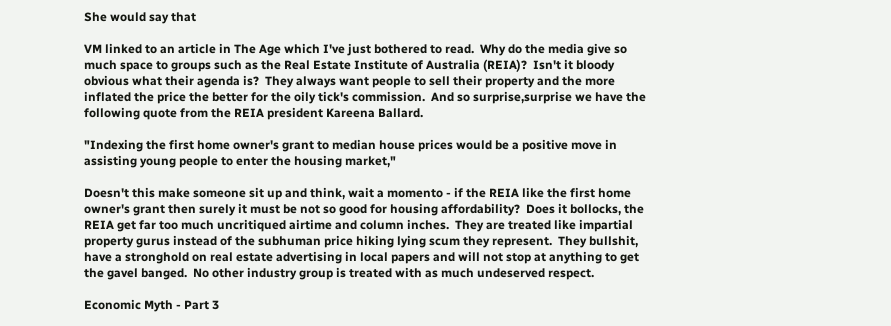She would say that

VM linked to an article in The Age which I've just bothered to read.  Why do the media give so much space to groups such as the Real Estate Institute of Australia (REIA)?  Isn't it bloody obvious what their agenda is?  They always want people to sell their property and the more inflated the price the better for the oily tick's commission.  And so surprise,surprise we have the following quote from the REIA president Kareena Ballard.

"Indexing the first home owner's grant to median house prices would be a positive move in assisting young people to enter the housing market,"

Doesn't this make someone sit up and think, wait a momento - if the REIA like the first home owner's grant then surely it must be not so good for housing affordability?  Does it bollocks, the REIA get far too much uncritiqued airtime and column inches.  They are treated like impartial property gurus instead of the subhuman price hiking lying scum they represent.  They bullshit, have a stronghold on real estate advertising in local papers and will not stop at anything to get the gavel banged.  No other industry group is treated with as much undeserved respect.

Economic Myth - Part 3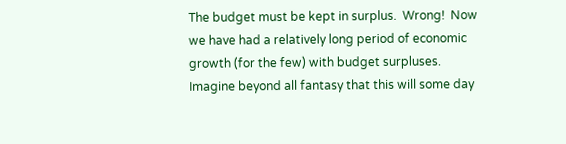The budget must be kept in surplus.  Wrong!  Now we have had a relatively long period of economic growth (for the few) with budget surpluses.  Imagine beyond all fantasy that this will some day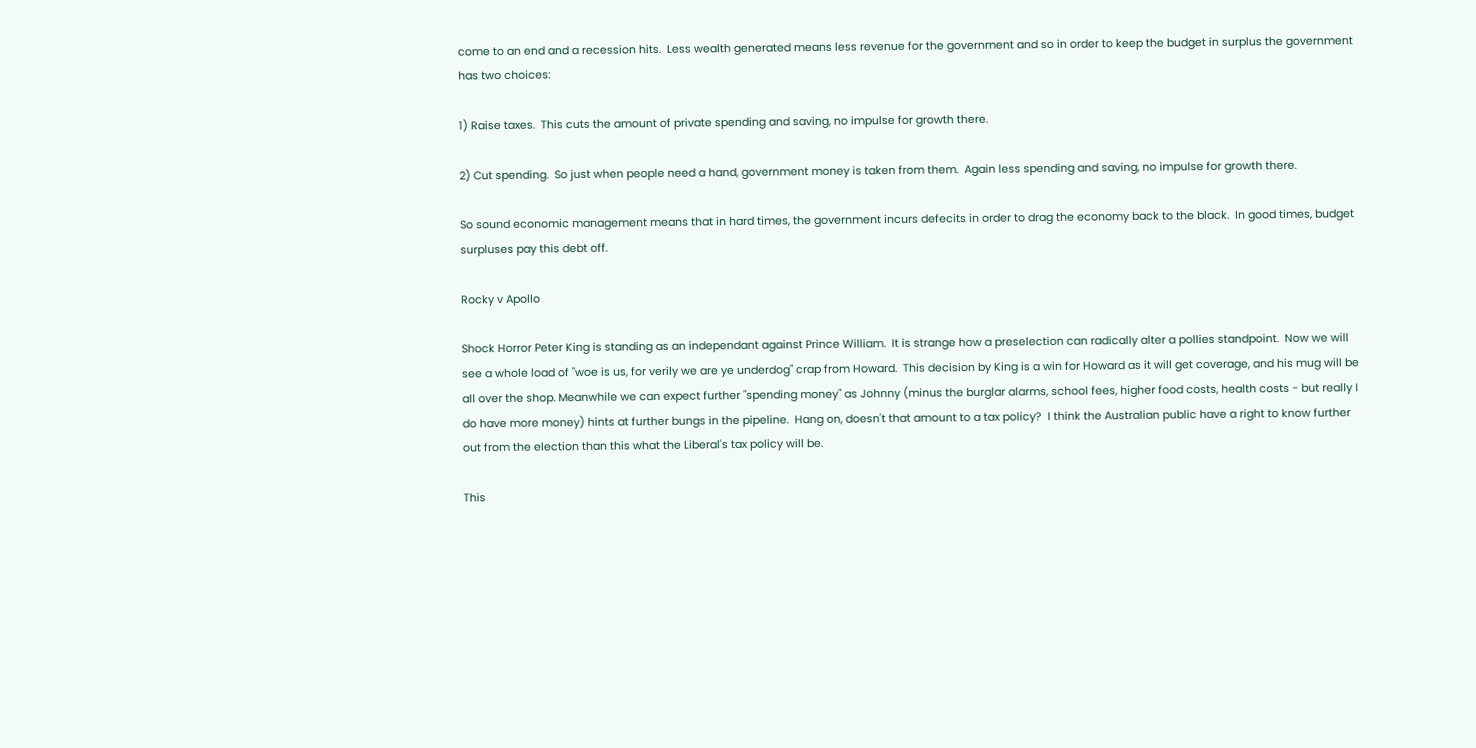come to an end and a recession hits.  Less wealth generated means less revenue for the government and so in order to keep the budget in surplus the government has two choices:

1) Raise taxes.  This cuts the amount of private spending and saving, no impulse for growth there.

2) Cut spending.  So just when people need a hand, government money is taken from them.  Again less spending and saving, no impulse for growth there.

So sound economic management means that in hard times, the government incurs defecits in order to drag the economy back to the black.  In good times, budget surpluses pay this debt off.

Rocky v Apollo

Shock Horror Peter King is standing as an independant against Prince William.  It is strange how a preselection can radically alter a pollies standpoint.  Now we will see a whole load of "woe is us, for verily we are ye underdog" crap from Howard.  This decision by King is a win for Howard as it will get coverage, and his mug will be all over the shop. Meanwhile we can expect further "spending money" as Johnny (minus the burglar alarms, school fees, higher food costs, health costs - but really I do have more money) hints at further bungs in the pipeline.  Hang on, doesn't that amount to a tax policy?  I think the Australian public have a right to know further out from the election than this what the Liberal's tax policy will be.

This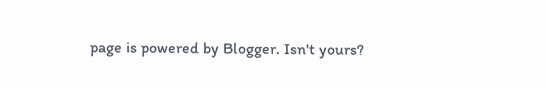page is powered by Blogger. Isn't yours?